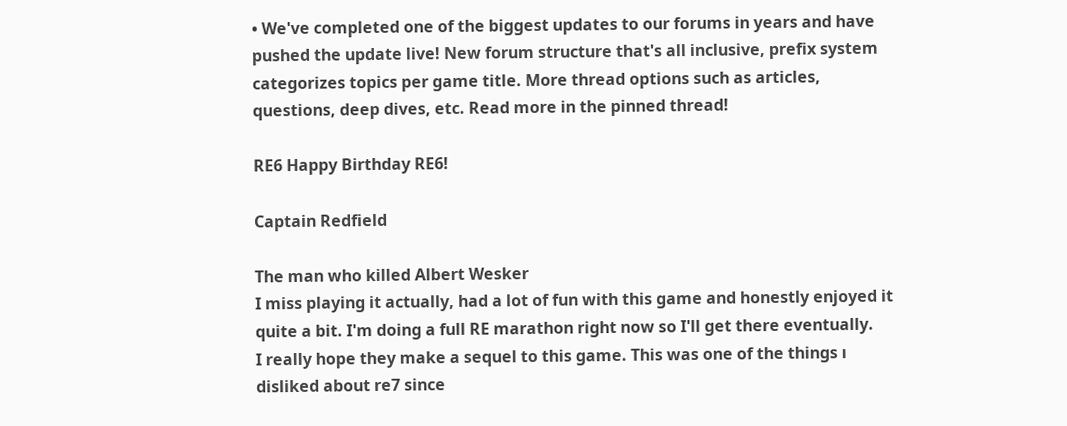• We've completed one of the biggest updates to our forums in years and have pushed the update live! New forum structure that's all inclusive, prefix system categorizes topics per game title. More thread options such as articles, questions, deep dives, etc. Read more in the pinned thread!

RE6 Happy Birthday RE6!

Captain Redfield

The man who killed Albert Wesker
I miss playing it actually, had a lot of fun with this game and honestly enjoyed it quite a bit. I'm doing a full RE marathon right now so I'll get there eventually.
I really hope they make a sequel to this game. This was one of the things ı disliked about re7 since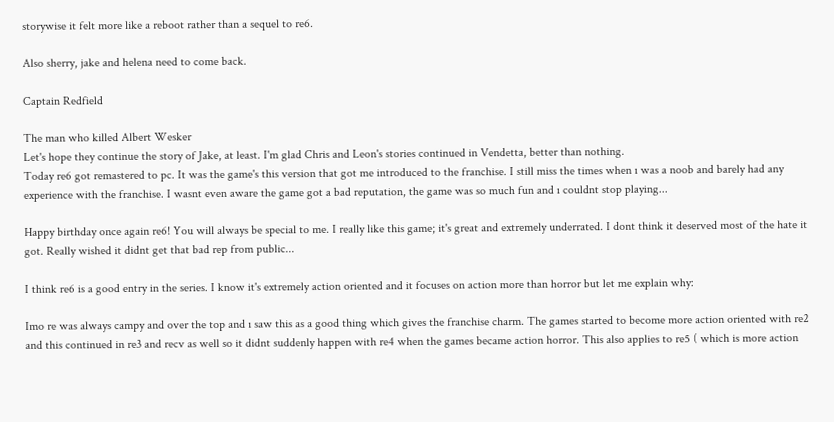storywise it felt more like a reboot rather than a sequel to re6.

Also sherry, jake and helena need to come back.

Captain Redfield

The man who killed Albert Wesker
Let's hope they continue the story of Jake, at least. I'm glad Chris and Leon's stories continued in Vendetta, better than nothing.
Today re6 got remastered to pc. It was the game's this version that got me introduced to the franchise. I still miss the times when ı was a noob and barely had any experience with the franchise. I wasnt even aware the game got a bad reputation, the game was so much fun and ı couldnt stop playing...

Happy birthday once again re6! You will always be special to me. I really like this game; it's great and extremely underrated. I dont think it deserved most of the hate it got. Really wished it didnt get that bad rep from public...

I think re6 is a good entry in the series. I know it's extremely action oriented and it focuses on action more than horror but let me explain why:

Imo re was always campy and over the top and ı saw this as a good thing which gives the franchise charm. The games started to become more action oriented with re2 and this continued in re3 and recv as well so it didnt suddenly happen with re4 when the games became action horror. This also applies to re5 ( which is more action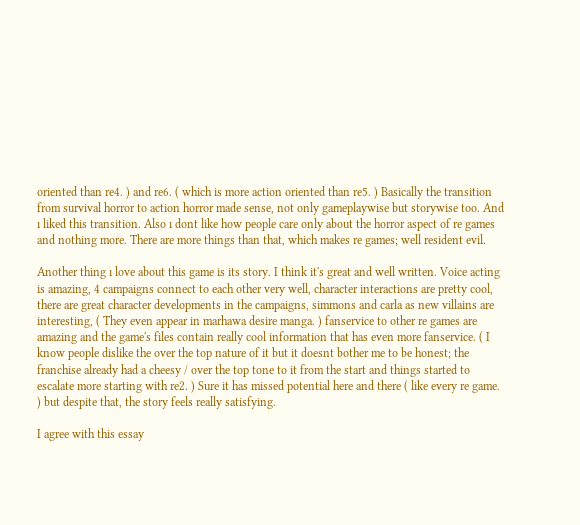oriented than re4. ) and re6. ( which is more action oriented than re5. ) Basically the transition from survival horror to action horror made sense, not only gameplaywise but storywise too. And ı liked this transition. Also ı dont like how people care only about the horror aspect of re games and nothing more. There are more things than that, which makes re games; well resident evil.

Another thing ı love about this game is its story. I think it's great and well written. Voice acting is amazing, 4 campaigns connect to each other very well, character interactions are pretty cool, there are great character developments in the campaigns, simmons and carla as new villains are interesting, ( They even appear in marhawa desire manga. ) fanservice to other re games are amazing and the game's files contain really cool information that has even more fanservice. ( I know people dislike the over the top nature of it but it doesnt bother me to be honest; the franchise already had a cheesy / over the top tone to it from the start and things started to escalate more starting with re2. ) Sure it has missed potential here and there ( like every re game. ) but despite that, the story feels really satisfying.

I agree with this essay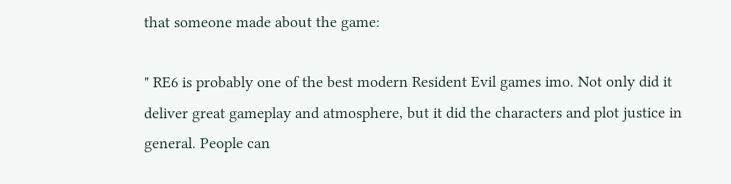that someone made about the game:

" RE6 is probably one of the best modern Resident Evil games imo. Not only did it deliver great gameplay and atmosphere, but it did the characters and plot justice in general. People can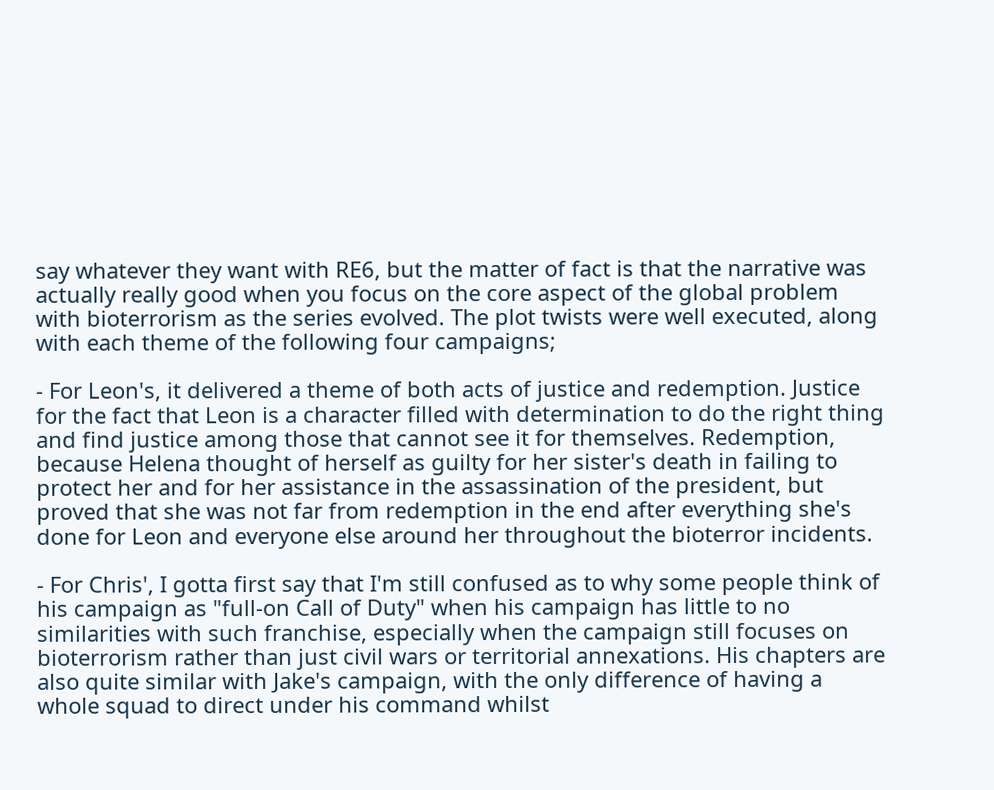say whatever they want with RE6, but the matter of fact is that the narrative was actually really good when you focus on the core aspect of the global problem with bioterrorism as the series evolved. The plot twists were well executed, along with each theme of the following four campaigns;

- For Leon's, it delivered a theme of both acts of justice and redemption. Justice for the fact that Leon is a character filled with determination to do the right thing and find justice among those that cannot see it for themselves. Redemption, because Helena thought of herself as guilty for her sister's death in failing to protect her and for her assistance in the assassination of the president, but proved that she was not far from redemption in the end after everything she's done for Leon and everyone else around her throughout the bioterror incidents.

- For Chris', I gotta first say that I'm still confused as to why some people think of his campaign as "full-on Call of Duty" when his campaign has little to no similarities with such franchise, especially when the campaign still focuses on bioterrorism rather than just civil wars or territorial annexations. His chapters are also quite similar with Jake's campaign, with the only difference of having a whole squad to direct under his command whilst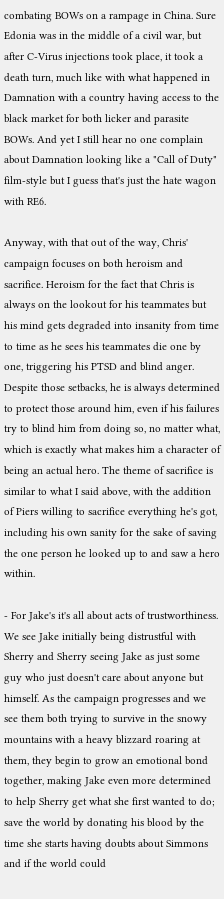combating BOWs on a rampage in China. Sure Edonia was in the middle of a civil war, but after C-Virus injections took place, it took a death turn, much like with what happened in Damnation with a country having access to the black market for both licker and parasite BOWs. And yet I still hear no one complain about Damnation looking like a "Call of Duty" film-style but I guess that's just the hate wagon with RE6.

Anyway, with that out of the way, Chris' campaign focuses on both heroism and sacrifice. Heroism for the fact that Chris is always on the lookout for his teammates but his mind gets degraded into insanity from time to time as he sees his teammates die one by one, triggering his PTSD and blind anger. Despite those setbacks, he is always determined to protect those around him, even if his failures try to blind him from doing so, no matter what, which is exactly what makes him a character of being an actual hero. The theme of sacrifice is similar to what I said above, with the addition of Piers willing to sacrifice everything he's got, including his own sanity for the sake of saving the one person he looked up to and saw a hero within.

- For Jake's it's all about acts of trustworthiness. We see Jake initially being distrustful with Sherry and Sherry seeing Jake as just some guy who just doesn't care about anyone but himself. As the campaign progresses and we see them both trying to survive in the snowy mountains with a heavy blizzard roaring at them, they begin to grow an emotional bond together, making Jake even more determined to help Sherry get what she first wanted to do; save the world by donating his blood by the time she starts having doubts about Simmons and if the world could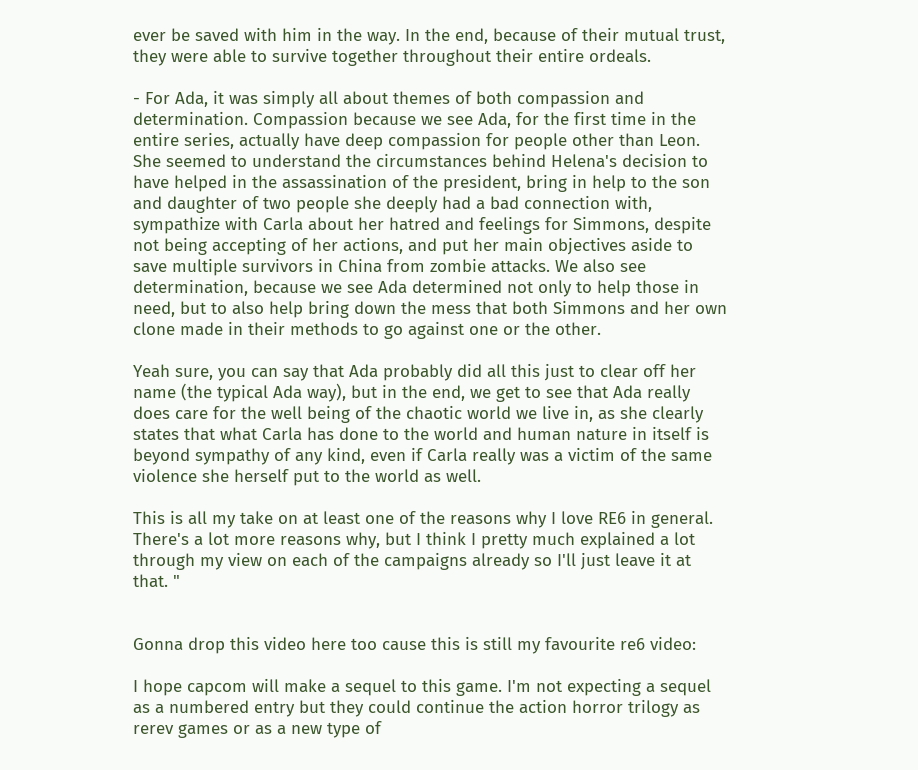ever be saved with him in the way. In the end, because of their mutual trust, they were able to survive together throughout their entire ordeals.

- For Ada, it was simply all about themes of both compassion and determination. Compassion because we see Ada, for the first time in the entire series, actually have deep compassion for people other than Leon. She seemed to understand the circumstances behind Helena's decision to have helped in the assassination of the president, bring in help to the son and daughter of two people she deeply had a bad connection with, sympathize with Carla about her hatred and feelings for Simmons, despite not being accepting of her actions, and put her main objectives aside to save multiple survivors in China from zombie attacks. We also see determination, because we see Ada determined not only to help those in need, but to also help bring down the mess that both Simmons and her own clone made in their methods to go against one or the other.

Yeah sure, you can say that Ada probably did all this just to clear off her name (the typical Ada way), but in the end, we get to see that Ada really does care for the well being of the chaotic world we live in, as she clearly states that what Carla has done to the world and human nature in itself is beyond sympathy of any kind, even if Carla really was a victim of the same violence she herself put to the world as well.

This is all my take on at least one of the reasons why I love RE6 in general. There's a lot more reasons why, but I think I pretty much explained a lot through my view on each of the campaigns already so I'll just leave it at that. "


Gonna drop this video here too cause this is still my favourite re6 video:

I hope capcom will make a sequel to this game. I'm not expecting a sequel as a numbered entry but they could continue the action horror trilogy as rerev games or as a new type of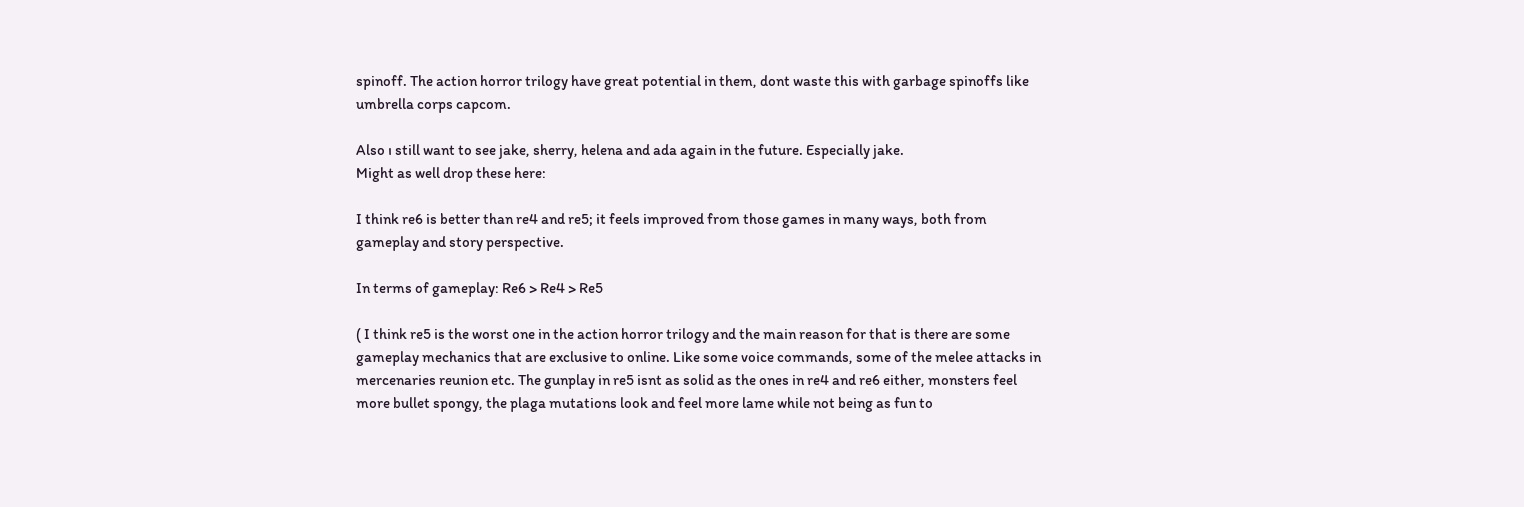spinoff. The action horror trilogy have great potential in them, dont waste this with garbage spinoffs like umbrella corps capcom.

Also ı still want to see jake, sherry, helena and ada again in the future. Especially jake.
Might as well drop these here:

I think re6 is better than re4 and re5; it feels improved from those games in many ways, both from gameplay and story perspective.

In terms of gameplay: Re6 > Re4 > Re5

( I think re5 is the worst one in the action horror trilogy and the main reason for that is there are some gameplay mechanics that are exclusive to online. Like some voice commands, some of the melee attacks in mercenaries reunion etc. The gunplay in re5 isnt as solid as the ones in re4 and re6 either, monsters feel more bullet spongy, the plaga mutations look and feel more lame while not being as fun to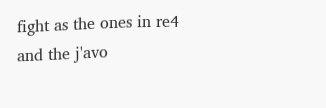fight as the ones in re4 and the j'avo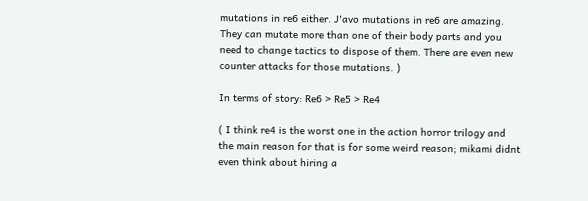mutations in re6 either. J'avo mutations in re6 are amazing. They can mutate more than one of their body parts and you need to change tactics to dispose of them. There are even new counter attacks for those mutations. )

In terms of story: Re6 > Re5 > Re4

( I think re4 is the worst one in the action horror trilogy and the main reason for that is for some weird reason; mikami didnt even think about hiring a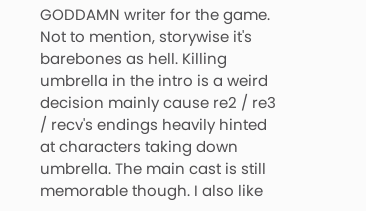GODDAMN writer for the game. Not to mention, storywise it's barebones as hell. Killing umbrella in the intro is a weird decision mainly cause re2 / re3 / recv's endings heavily hinted at characters taking down umbrella. The main cast is still memorable though. I also like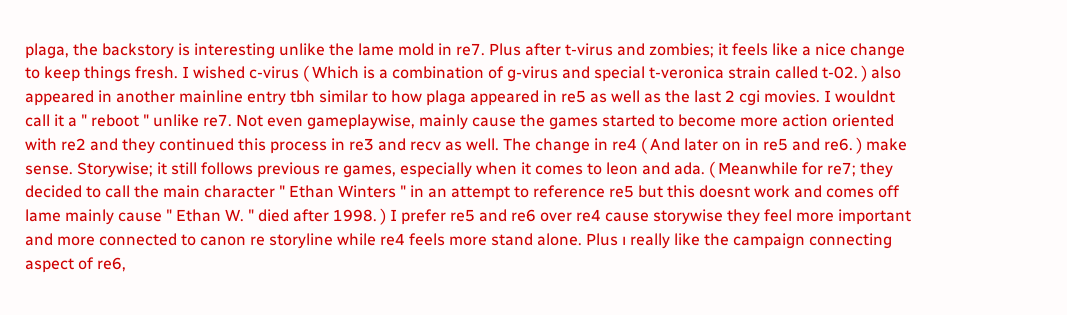plaga, the backstory is interesting unlike the lame mold in re7. Plus after t-virus and zombies; it feels like a nice change to keep things fresh. I wished c-virus ( Which is a combination of g-virus and special t-veronica strain called t-02. ) also appeared in another mainline entry tbh similar to how plaga appeared in re5 as well as the last 2 cgi movies. I wouldnt call it a " reboot " unlike re7. Not even gameplaywise, mainly cause the games started to become more action oriented with re2 and they continued this process in re3 and recv as well. The change in re4 ( And later on in re5 and re6. ) make sense. Storywise; it still follows previous re games, especially when it comes to leon and ada. ( Meanwhile for re7; they decided to call the main character " Ethan Winters " in an attempt to reference re5 but this doesnt work and comes off lame mainly cause " Ethan W. " died after 1998. ) I prefer re5 and re6 over re4 cause storywise they feel more important and more connected to canon re storyline while re4 feels more stand alone. Plus ı really like the campaign connecting aspect of re6,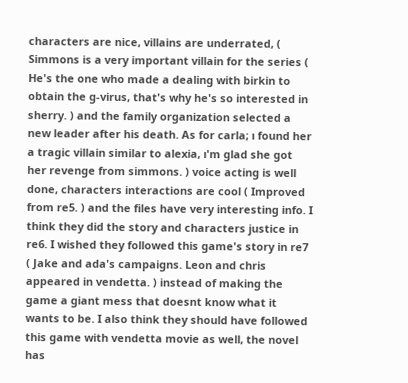characters are nice, villains are underrated, ( Simmons is a very important villain for the series ( He's the one who made a dealing with birkin to obtain the g-virus, that's why he's so interested in sherry. ) and the family organization selected a new leader after his death. As for carla; ı found her a tragic villain similar to alexia, ı'm glad she got her revenge from simmons. ) voice acting is well done, characters interactions are cool ( Improved from re5. ) and the files have very interesting info. I think they did the story and characters justice in re6. I wished they followed this game's story in re7 ( Jake and ada's campaigns. Leon and chris appeared in vendetta. ) instead of making the game a giant mess that doesnt know what it wants to be. I also think they should have followed this game with vendetta movie as well, the novel has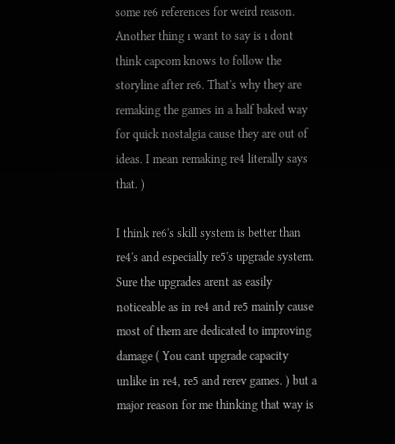some re6 references for weird reason. Another thing ı want to say is ı dont think capcom knows to follow the storyline after re6. That's why they are remaking the games in a half baked way for quick nostalgia cause they are out of ideas. I mean remaking re4 literally says that. )

I think re6's skill system is better than re4's and especially re5's upgrade system. Sure the upgrades arent as easily noticeable as in re4 and re5 mainly cause most of them are dedicated to improving damage ( You cant upgrade capacity unlike in re4, re5 and rerev games. ) but a major reason for me thinking that way is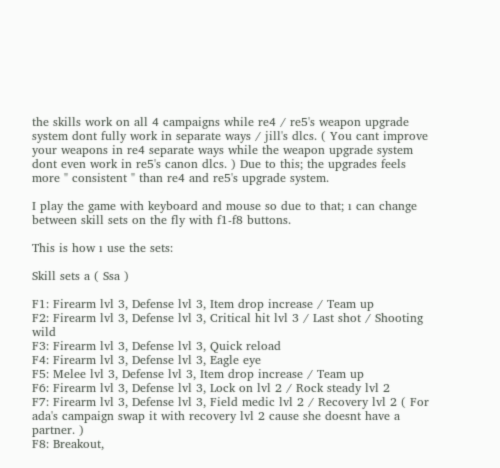the skills work on all 4 campaigns while re4 / re5's weapon upgrade system dont fully work in separate ways / jill's dlcs. ( You cant improve your weapons in re4 separate ways while the weapon upgrade system dont even work in re5's canon dlcs. ) Due to this; the upgrades feels more " consistent " than re4 and re5's upgrade system.

I play the game with keyboard and mouse so due to that; ı can change between skill sets on the fly with f1-f8 buttons.

This is how ı use the sets:

Skill sets a ( Ssa )

F1: Firearm lvl 3, Defense lvl 3, Item drop increase / Team up
F2: Firearm lvl 3, Defense lvl 3, Critical hit lvl 3 / Last shot / Shooting wild
F3: Firearm lvl 3, Defense lvl 3, Quick reload
F4: Firearm lvl 3, Defense lvl 3, Eagle eye
F5: Melee lvl 3, Defense lvl 3, Item drop increase / Team up
F6: Firearm lvl 3, Defense lvl 3, Lock on lvl 2 / Rock steady lvl 2
F7: Firearm lvl 3, Defense lvl 3, Field medic lvl 2 / Recovery lvl 2 ( For ada's campaign swap it with recovery lvl 2 cause she doesnt have a partner. )
F8: Breakout,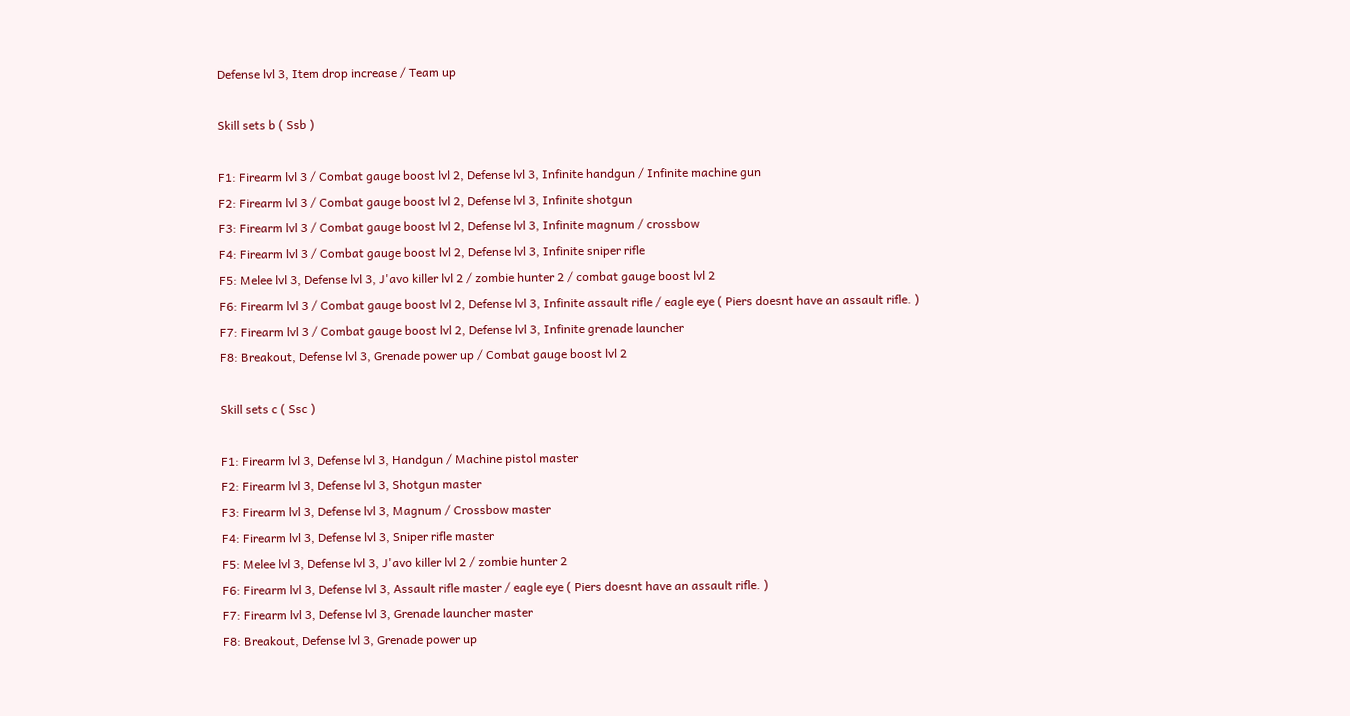Defense lvl 3, Item drop increase / Team up

Skill sets b ( Ssb )

F1: Firearm lvl 3 / Combat gauge boost lvl 2, Defense lvl 3, Infinite handgun / Infinite machine gun
F2: Firearm lvl 3 / Combat gauge boost lvl 2, Defense lvl 3, Infinite shotgun
F3: Firearm lvl 3 / Combat gauge boost lvl 2, Defense lvl 3, Infinite magnum / crossbow
F4: Firearm lvl 3 / Combat gauge boost lvl 2, Defense lvl 3, Infinite sniper rifle
F5: Melee lvl 3, Defense lvl 3, J'avo killer lvl 2 / zombie hunter 2 / combat gauge boost lvl 2
F6: Firearm lvl 3 / Combat gauge boost lvl 2, Defense lvl 3, Infinite assault rifle / eagle eye ( Piers doesnt have an assault rifle. )
F7: Firearm lvl 3 / Combat gauge boost lvl 2, Defense lvl 3, Infinite grenade launcher
F8: Breakout, Defense lvl 3, Grenade power up / Combat gauge boost lvl 2

Skill sets c ( Ssc )

F1: Firearm lvl 3, Defense lvl 3, Handgun / Machine pistol master
F2: Firearm lvl 3, Defense lvl 3, Shotgun master
F3: Firearm lvl 3, Defense lvl 3, Magnum / Crossbow master
F4: Firearm lvl 3, Defense lvl 3, Sniper rifle master
F5: Melee lvl 3, Defense lvl 3, J'avo killer lvl 2 / zombie hunter 2
F6: Firearm lvl 3, Defense lvl 3, Assault rifle master / eagle eye ( Piers doesnt have an assault rifle. )
F7: Firearm lvl 3, Defense lvl 3, Grenade launcher master
F8: Breakout, Defense lvl 3, Grenade power up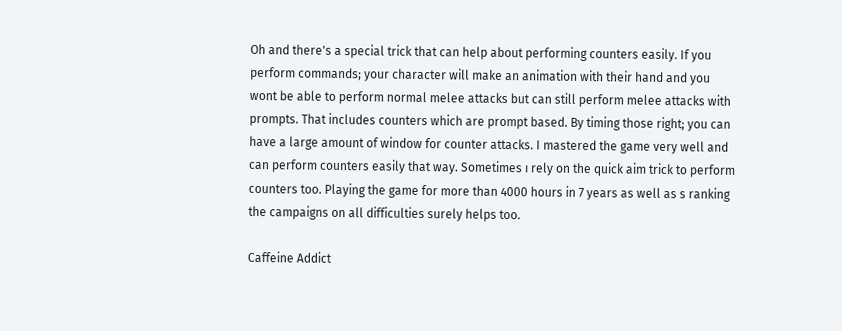Oh and there's a special trick that can help about performing counters easily. If you perform commands; your character will make an animation with their hand and you wont be able to perform normal melee attacks but can still perform melee attacks with prompts. That includes counters which are prompt based. By timing those right; you can have a large amount of window for counter attacks. I mastered the game very well and can perform counters easily that way. Sometimes ı rely on the quick aim trick to perform counters too. Playing the game for more than 4000 hours in 7 years as well as s ranking the campaigns on all difficulties surely helps too.

Caffeine Addict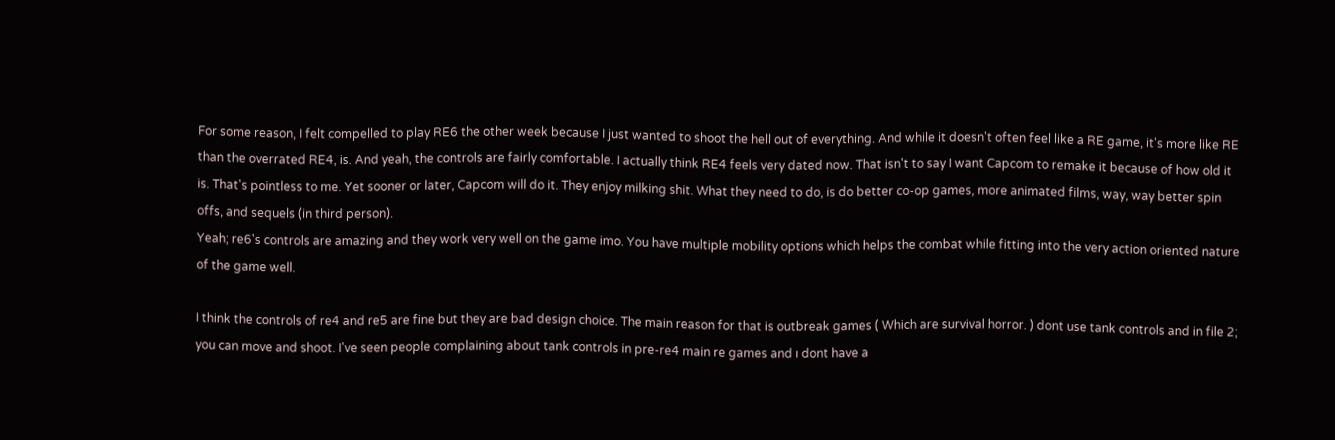For some reason, I felt compelled to play RE6 the other week because I just wanted to shoot the hell out of everything. And while it doesn't often feel like a RE game, it's more like RE than the overrated RE4, is. And yeah, the controls are fairly comfortable. I actually think RE4 feels very dated now. That isn't to say I want Capcom to remake it because of how old it is. That's pointless to me. Yet sooner or later, Capcom will do it. They enjoy milking shit. What they need to do, is do better co-op games, more animated films, way, way better spin offs, and sequels (in third person).
Yeah; re6's controls are amazing and they work very well on the game imo. You have multiple mobility options which helps the combat while fitting into the very action oriented nature of the game well.

I think the controls of re4 and re5 are fine but they are bad design choice. The main reason for that is outbreak games ( Which are survival horror. ) dont use tank controls and in file 2; you can move and shoot. I've seen people complaining about tank controls in pre-re4 main re games and ı dont have a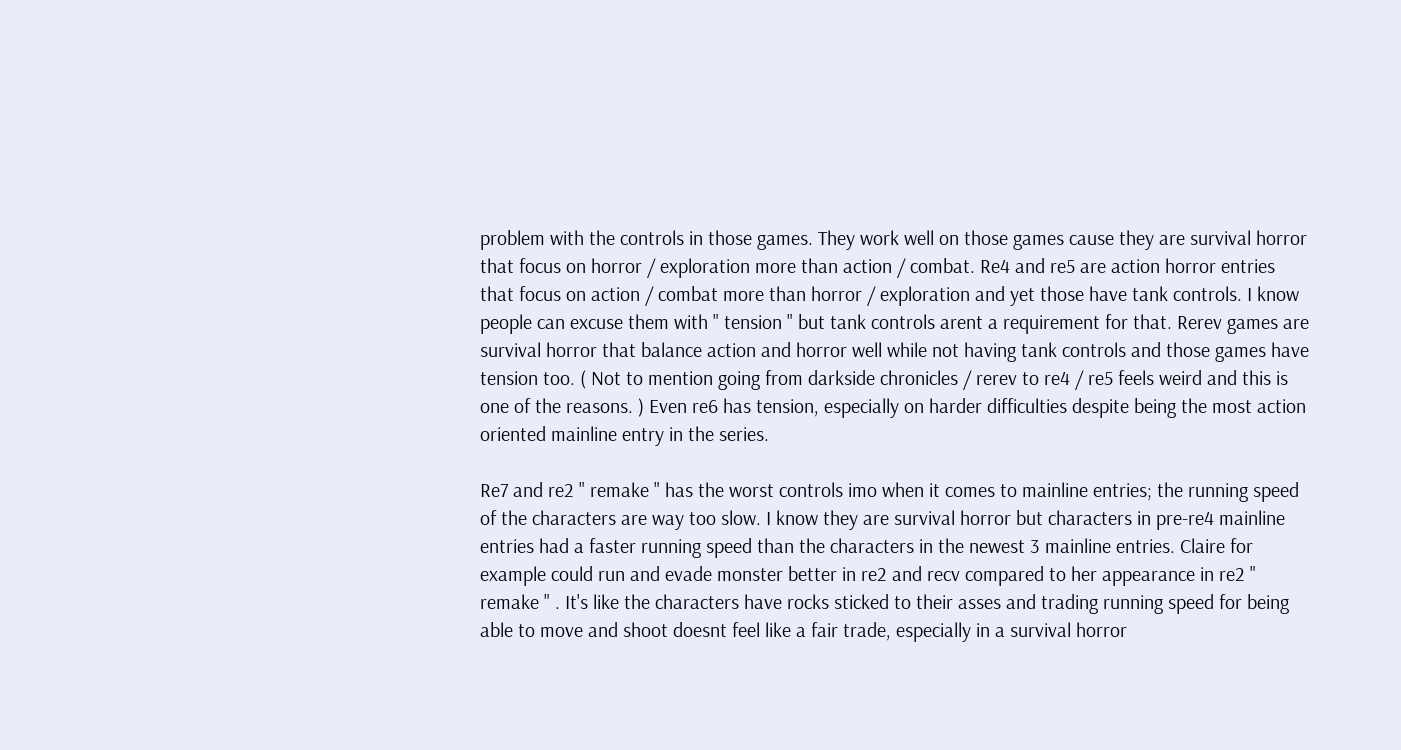problem with the controls in those games. They work well on those games cause they are survival horror that focus on horror / exploration more than action / combat. Re4 and re5 are action horror entries that focus on action / combat more than horror / exploration and yet those have tank controls. I know people can excuse them with " tension " but tank controls arent a requirement for that. Rerev games are survival horror that balance action and horror well while not having tank controls and those games have tension too. ( Not to mention going from darkside chronicles / rerev to re4 / re5 feels weird and this is one of the reasons. ) Even re6 has tension, especially on harder difficulties despite being the most action oriented mainline entry in the series.

Re7 and re2 " remake " has the worst controls imo when it comes to mainline entries; the running speed of the characters are way too slow. I know they are survival horror but characters in pre-re4 mainline entries had a faster running speed than the characters in the newest 3 mainline entries. Claire for example could run and evade monster better in re2 and recv compared to her appearance in re2 " remake " . It's like the characters have rocks sticked to their asses and trading running speed for being able to move and shoot doesnt feel like a fair trade, especially in a survival horror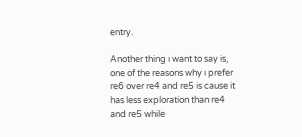entry.

Another thing ı want to say is, one of the reasons why ı prefer re6 over re4 and re5 is cause it has less exploration than re4 and re5 while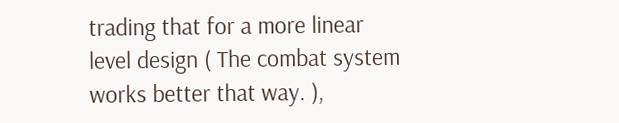trading that for a more linear level design ( The combat system works better that way. ),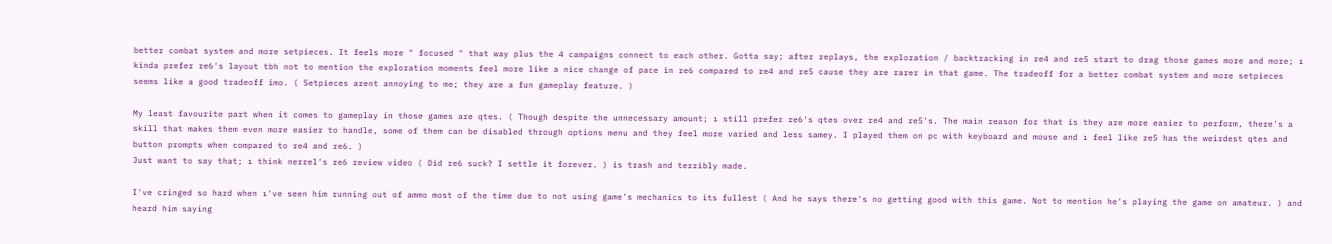better combat system and more setpieces. It feels more " focused " that way plus the 4 campaigns connect to each other. Gotta say; after replays, the exploration / backtracking in re4 and re5 start to drag those games more and more; ı kinda prefer re6's layout tbh not to mention the exploration moments feel more like a nice change of pace in re6 compared to re4 and re5 cause they are rarer in that game. The tradeoff for a better combat system and more setpieces seems like a good tradeoff imo. ( Setpieces arent annoying to me; they are a fun gameplay feature. )

My least favourite part when it comes to gameplay in those games are qtes. ( Though despite the unnecessary amount; ı still prefer re6's qtes over re4 and re5's. The main reason for that is they are more easier to perform, there's a skill that makes them even more easier to handle, some of them can be disabled through options menu and they feel more varied and less samey. I played them on pc with keyboard and mouse and ı feel like re5 has the weirdest qtes and button prompts when compared to re4 and re6. )
Just want to say that; ı think nerrel's re6 review video ( Did re6 suck? I settle it forever. ) is trash and terribly made.

I've cringed so hard when ı've seen him running out of ammo most of the time due to not using game's mechanics to its fullest ( And he says there's no getting good with this game. Not to mention he's playing the game on amateur. ) and heard him saying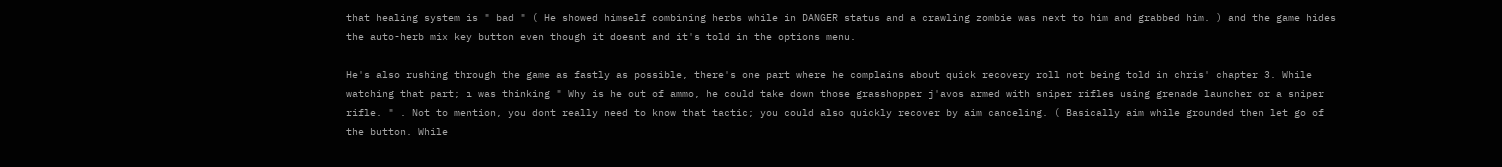that healing system is " bad " ( He showed himself combining herbs while in DANGER status and a crawling zombie was next to him and grabbed him. ) and the game hides the auto-herb mix key button even though it doesnt and it's told in the options menu.

He's also rushing through the game as fastly as possible, there's one part where he complains about quick recovery roll not being told in chris' chapter 3. While watching that part; ı was thinking " Why is he out of ammo, he could take down those grasshopper j'avos armed with sniper rifles using grenade launcher or a sniper rifle. " . Not to mention, you dont really need to know that tactic; you could also quickly recover by aim canceling. ( Basically aim while grounded then let go of the button. While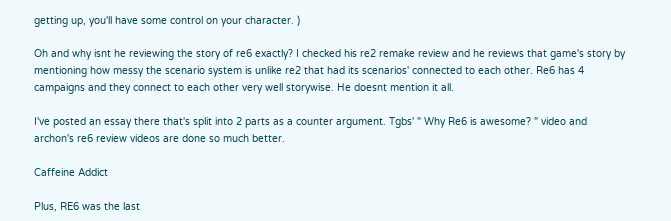getting up, you'll have some control on your character. )

Oh and why isnt he reviewing the story of re6 exactly? I checked his re2 remake review and he reviews that game's story by mentioning how messy the scenario system is unlike re2 that had its scenarios' connected to each other. Re6 has 4 campaigns and they connect to each other very well storywise. He doesnt mention it all.

I've posted an essay there that's split into 2 parts as a counter argument. Tgbs' " Why Re6 is awesome? " video and archon's re6 review videos are done so much better.

Caffeine Addict

Plus, RE6 was the last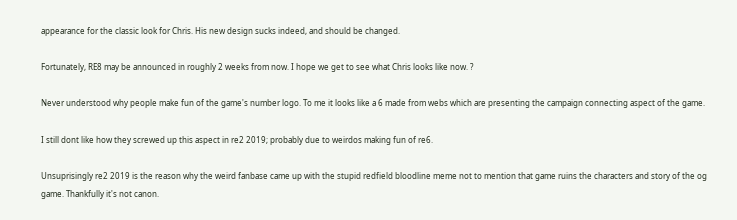appearance for the classic look for Chris. His new design sucks indeed, and should be changed.

Fortunately, RE8 may be announced in roughly 2 weeks from now. I hope we get to see what Chris looks like now. ?

Never understood why people make fun of the game's number logo. To me it looks like a 6 made from webs which are presenting the campaign connecting aspect of the game.

I still dont like how they screwed up this aspect in re2 2019; probably due to weirdos making fun of re6.

Unsuprisingly re2 2019 is the reason why the weird fanbase came up with the stupid redfield bloodline meme not to mention that game ruins the characters and story of the og game. Thankfully it's not canon.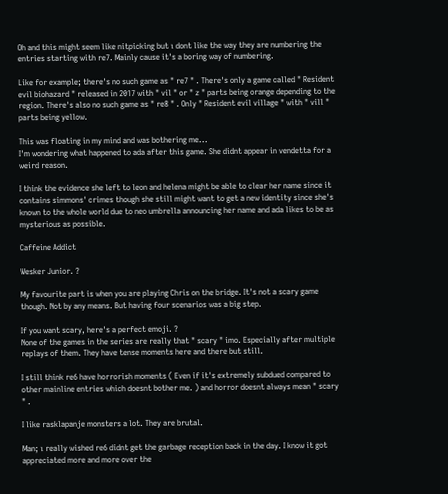Oh and this might seem like nitpicking but ı dont like the way they are numbering the entries starting with re7. Mainly cause it's a boring way of numbering.

Like for example; there's no such game as " re7 " . There's only a game called " Resident evil biohazard " released in 2017 with " vil " or " z " parts being orange depending to the region. There's also no such game as " re8 " . Only " Resident evil village " with " vill " parts being yellow.

This was floating in my mind and was bothering me...
I'm wondering what happened to ada after this game. She didnt appear in vendetta for a weird reason.

I think the evidence she left to leon and helena might be able to clear her name since it contains simmons' crimes though she still might want to get a new identity since she's known to the whole world due to neo umbrella announcing her name and ada likes to be as mysterious as possible.

Caffeine Addict

Wesker Junior. ?

My favourite part is when you are playing Chris on the bridge. It's not a scary game though. Not by any means. But having four scenarios was a big step.

If you want scary, here's a perfect emoji. ?
None of the games in the series are really that " scary " imo. Especially after multiple replays of them. They have tense moments here and there but still.

I still think re6 have horrorish moments ( Even if it's extremely subdued compared to other mainline entries which doesnt bother me. ) and horror doesnt always mean " scary " .

I like rasklapanje monsters a lot. They are brutal.

Man; ı really wished re6 didnt get the garbage reception back in the day. I know it got appreciated more and more over the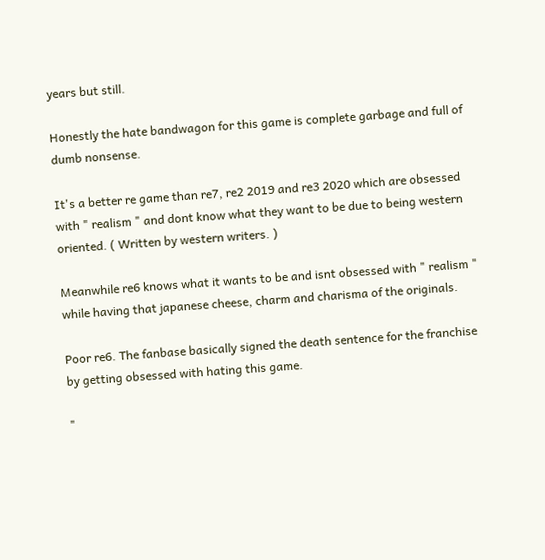years but still.

Honestly the hate bandwagon for this game is complete garbage and full of dumb nonsense.

It's a better re game than re7, re2 2019 and re3 2020 which are obsessed with " realism " and dont know what they want to be due to being western oriented. ( Written by western writers. )

Meanwhile re6 knows what it wants to be and isnt obsessed with " realism " while having that japanese cheese, charm and charisma of the originals.

Poor re6. The fanbase basically signed the death sentence for the franchise by getting obsessed with hating this game.

"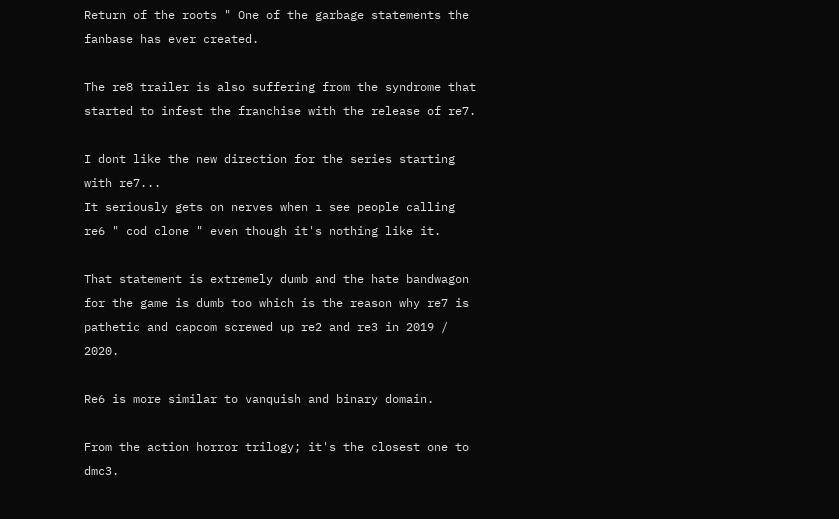Return of the roots " One of the garbage statements the fanbase has ever created.

The re8 trailer is also suffering from the syndrome that started to infest the franchise with the release of re7.

I dont like the new direction for the series starting with re7...
It seriously gets on nerves when ı see people calling re6 " cod clone " even though it's nothing like it.

That statement is extremely dumb and the hate bandwagon for the game is dumb too which is the reason why re7 is pathetic and capcom screwed up re2 and re3 in 2019 / 2020.

Re6 is more similar to vanquish and binary domain.

From the action horror trilogy; it's the closest one to dmc3.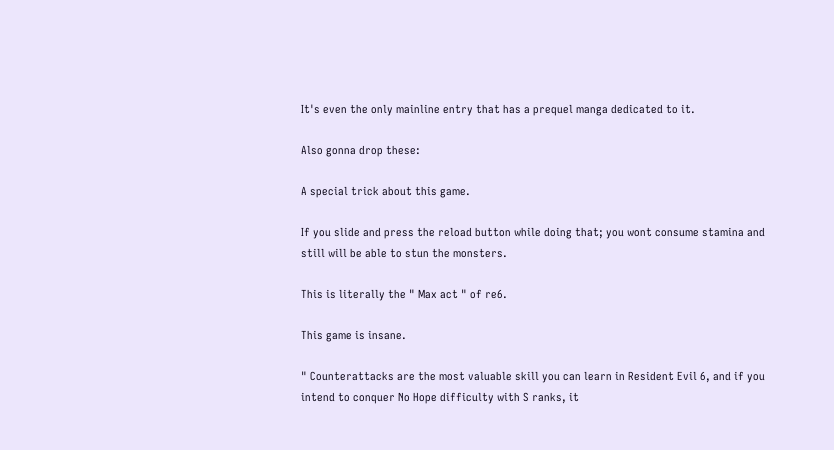It's even the only mainline entry that has a prequel manga dedicated to it.

Also gonna drop these:

A special trick about this game.

If you slide and press the reload button while doing that; you wont consume stamina and still will be able to stun the monsters.

This is literally the " Max act " of re6.

This game is insane.

" Counterattacks are the most valuable skill you can learn in Resident Evil 6, and if you intend to conquer No Hope difficulty with S ranks, it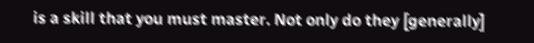is a skill that you must master. Not only do they [generally]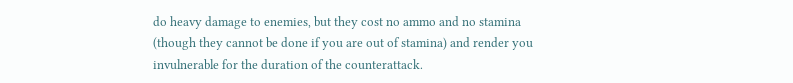do heavy damage to enemies, but they cost no ammo and no stamina (though they cannot be done if you are out of stamina) and render you invulnerable for the duration of the counterattack.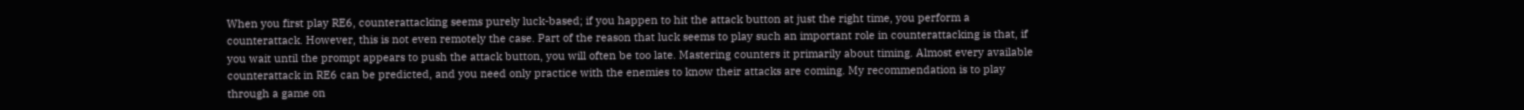When you first play RE6, counterattacking seems purely luck-based; if you happen to hit the attack button at just the right time, you perform a counterattack. However, this is not even remotely the case. Part of the reason that luck seems to play such an important role in counterattacking is that, if you wait until the prompt appears to push the attack button, you will often be too late. Mastering counters it primarily about timing. Almost every available counterattack in RE6 can be predicted, and you need only practice with the enemies to know their attacks are coming. My recommendation is to play through a game on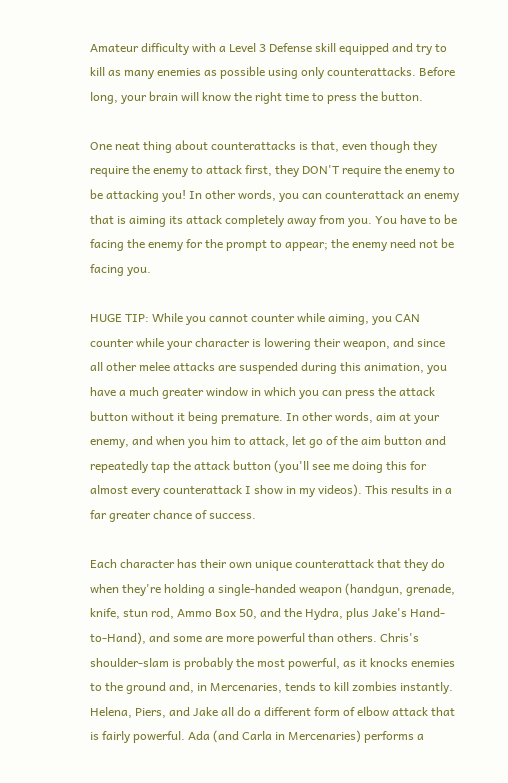Amateur difficulty with a Level 3 Defense skill equipped and try to kill as many enemies as possible using only counterattacks. Before long, your brain will know the right time to press the button.

One neat thing about counterattacks is that, even though they require the enemy to attack first, they DON'T require the enemy to be attacking you! In other words, you can counterattack an enemy that is aiming its attack completely away from you. You have to be facing the enemy for the prompt to appear; the enemy need not be facing you.

HUGE TIP: While you cannot counter while aiming, you CAN counter while your character is lowering their weapon, and since all other melee attacks are suspended during this animation, you have a much greater window in which you can press the attack button without it being premature. In other words, aim at your enemy, and when you him to attack, let go of the aim button and repeatedly tap the attack button (you'll see me doing this for almost every counterattack I show in my videos). This results in a far greater chance of success.

Each character has their own unique counterattack that they do when they're holding a single-handed weapon (handgun, grenade, knife, stun rod, Ammo Box 50, and the Hydra, plus Jake's Hand-to-Hand), and some are more powerful than others. Chris's shoulder-slam is probably the most powerful, as it knocks enemies to the ground and, in Mercenaries, tends to kill zombies instantly. Helena, Piers, and Jake all do a different form of elbow attack that is fairly powerful. Ada (and Carla in Mercenaries) performs a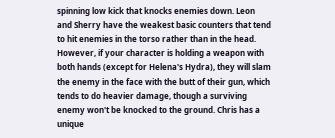spinning low kick that knocks enemies down. Leon and Sherry have the weakest basic counters that tend to hit enemies in the torso rather than in the head. However, if your character is holding a weapon with both hands (except for Helena's Hydra), they will slam the enemy in the face with the butt of their gun, which tends to do heavier damage, though a surviving enemy won't be knocked to the ground. Chris has a unique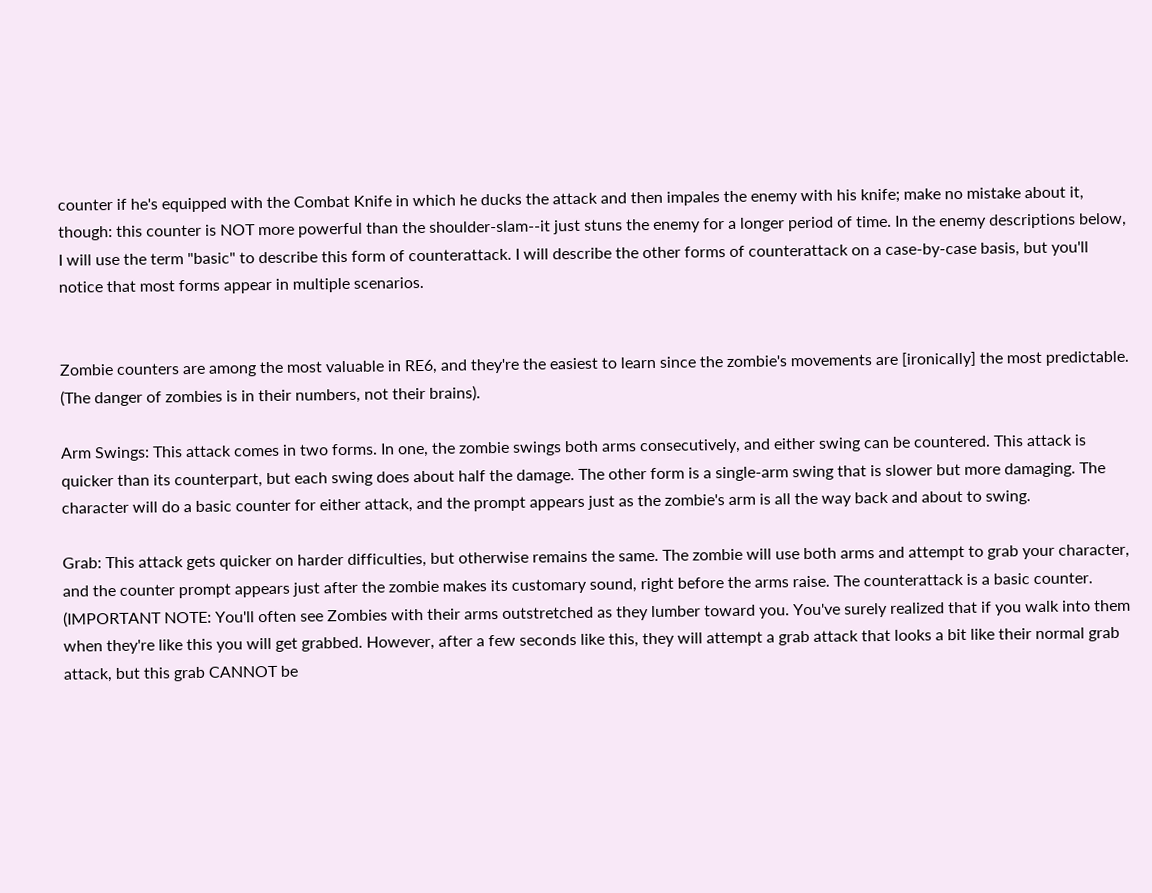counter if he's equipped with the Combat Knife in which he ducks the attack and then impales the enemy with his knife; make no mistake about it, though: this counter is NOT more powerful than the shoulder-slam--it just stuns the enemy for a longer period of time. In the enemy descriptions below, I will use the term "basic" to describe this form of counterattack. I will describe the other forms of counterattack on a case-by-case basis, but you'll notice that most forms appear in multiple scenarios.


Zombie counters are among the most valuable in RE6, and they're the easiest to learn since the zombie's movements are [ironically] the most predictable. (The danger of zombies is in their numbers, not their brains).

Arm Swings: This attack comes in two forms. In one, the zombie swings both arms consecutively, and either swing can be countered. This attack is quicker than its counterpart, but each swing does about half the damage. The other form is a single-arm swing that is slower but more damaging. The character will do a basic counter for either attack, and the prompt appears just as the zombie's arm is all the way back and about to swing.

Grab: This attack gets quicker on harder difficulties, but otherwise remains the same. The zombie will use both arms and attempt to grab your character, and the counter prompt appears just after the zombie makes its customary sound, right before the arms raise. The counterattack is a basic counter. (IMPORTANT NOTE: You'll often see Zombies with their arms outstretched as they lumber toward you. You've surely realized that if you walk into them when they're like this you will get grabbed. However, after a few seconds like this, they will attempt a grab attack that looks a bit like their normal grab attack, but this grab CANNOT be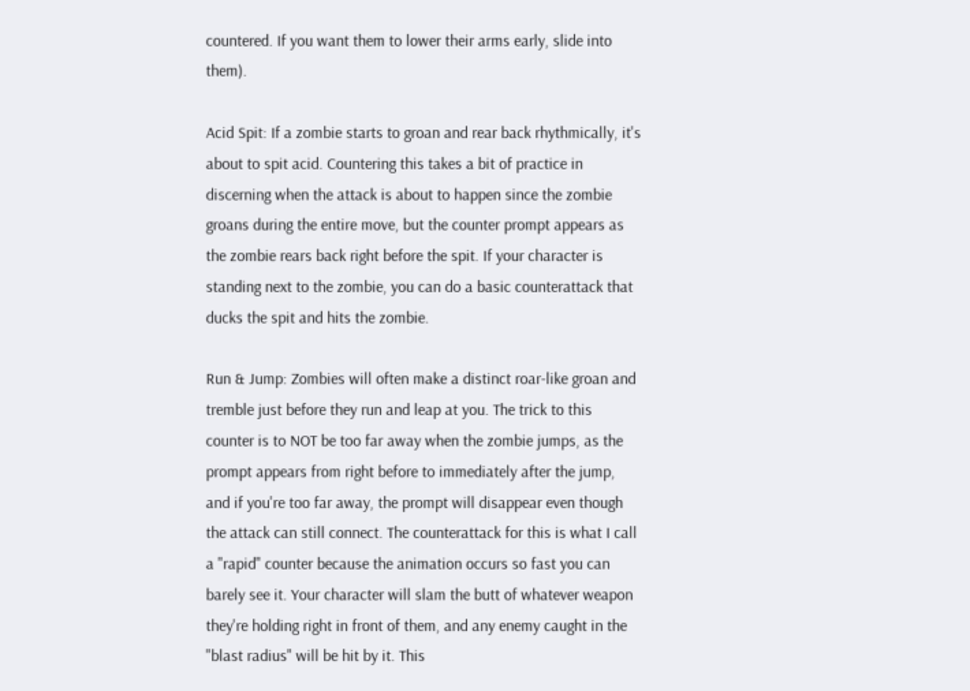countered. If you want them to lower their arms early, slide into them).

Acid Spit: If a zombie starts to groan and rear back rhythmically, it's about to spit acid. Countering this takes a bit of practice in discerning when the attack is about to happen since the zombie groans during the entire move, but the counter prompt appears as the zombie rears back right before the spit. If your character is standing next to the zombie, you can do a basic counterattack that ducks the spit and hits the zombie.

Run & Jump: Zombies will often make a distinct roar-like groan and tremble just before they run and leap at you. The trick to this counter is to NOT be too far away when the zombie jumps, as the prompt appears from right before to immediately after the jump, and if you're too far away, the prompt will disappear even though the attack can still connect. The counterattack for this is what I call a "rapid" counter because the animation occurs so fast you can barely see it. Your character will slam the butt of whatever weapon they're holding right in front of them, and any enemy caught in the "blast radius" will be hit by it. This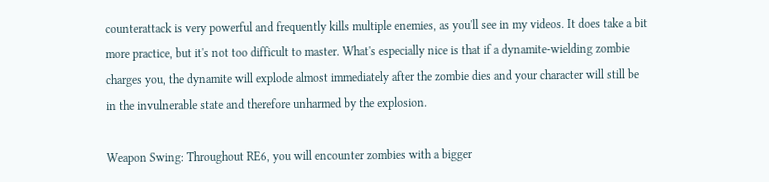counterattack is very powerful and frequently kills multiple enemies, as you'll see in my videos. It does take a bit more practice, but it's not too difficult to master. What's especially nice is that if a dynamite-wielding zombie charges you, the dynamite will explode almost immediately after the zombie dies and your character will still be in the invulnerable state and therefore unharmed by the explosion.

Weapon Swing: Throughout RE6, you will encounter zombies with a bigger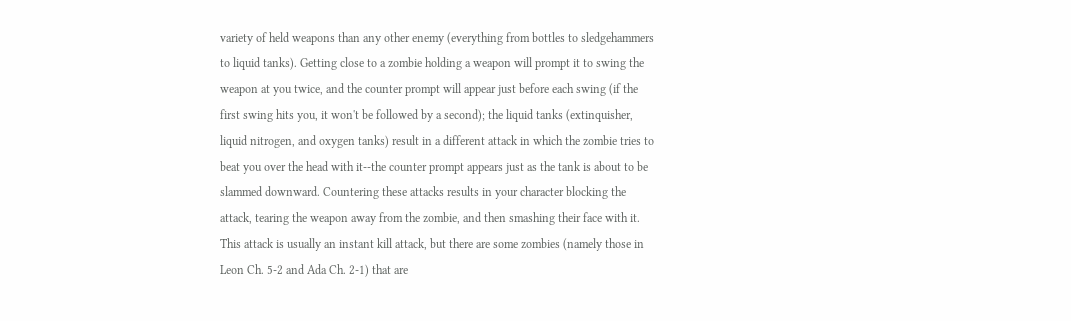variety of held weapons than any other enemy (everything from bottles to sledgehammers to liquid tanks). Getting close to a zombie holding a weapon will prompt it to swing the weapon at you twice, and the counter prompt will appear just before each swing (if the first swing hits you, it won't be followed by a second); the liquid tanks (extinquisher, liquid nitrogen, and oxygen tanks) result in a different attack in which the zombie tries to beat you over the head with it--the counter prompt appears just as the tank is about to be slammed downward. Countering these attacks results in your character blocking the attack, tearing the weapon away from the zombie, and then smashing their face with it. This attack is usually an instant kill attack, but there are some zombies (namely those in Leon Ch. 5-2 and Ada Ch. 2-1) that are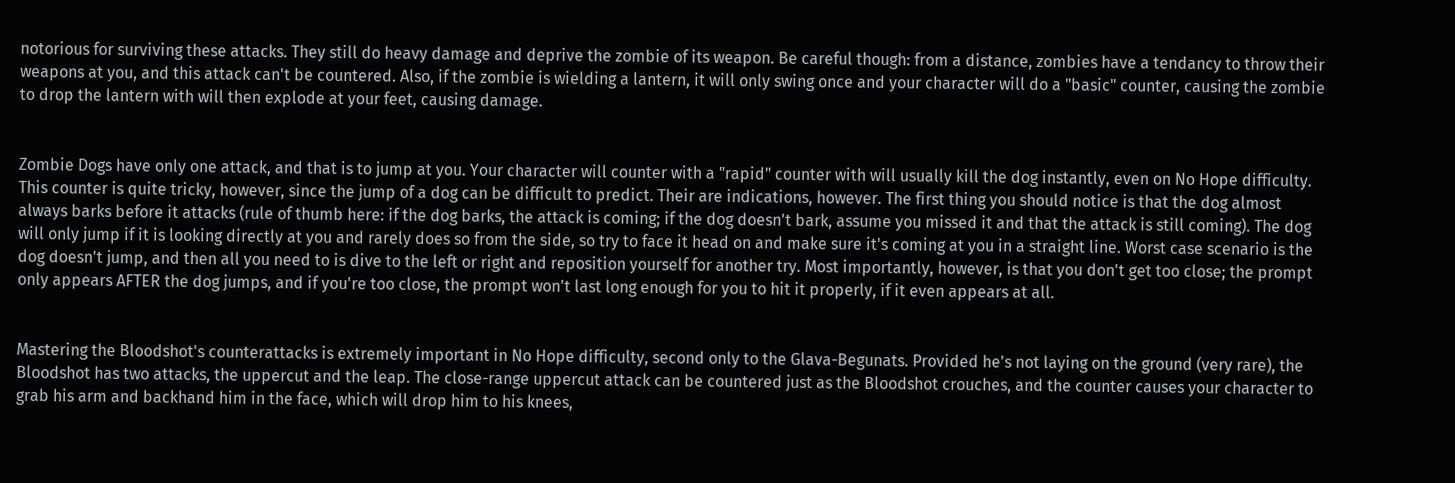notorious for surviving these attacks. They still do heavy damage and deprive the zombie of its weapon. Be careful though: from a distance, zombies have a tendancy to throw their weapons at you, and this attack can't be countered. Also, if the zombie is wielding a lantern, it will only swing once and your character will do a "basic" counter, causing the zombie to drop the lantern with will then explode at your feet, causing damage.


Zombie Dogs have only one attack, and that is to jump at you. Your character will counter with a "rapid" counter with will usually kill the dog instantly, even on No Hope difficulty. This counter is quite tricky, however, since the jump of a dog can be difficult to predict. Their are indications, however. The first thing you should notice is that the dog almost always barks before it attacks (rule of thumb here: if the dog barks, the attack is coming; if the dog doesn't bark, assume you missed it and that the attack is still coming). The dog will only jump if it is looking directly at you and rarely does so from the side, so try to face it head on and make sure it's coming at you in a straight line. Worst case scenario is the dog doesn't jump, and then all you need to is dive to the left or right and reposition yourself for another try. Most importantly, however, is that you don't get too close; the prompt only appears AFTER the dog jumps, and if you're too close, the prompt won't last long enough for you to hit it properly, if it even appears at all.


Mastering the Bloodshot's counterattacks is extremely important in No Hope difficulty, second only to the Glava-Begunats. Provided he's not laying on the ground (very rare), the Bloodshot has two attacks, the uppercut and the leap. The close-range uppercut attack can be countered just as the Bloodshot crouches, and the counter causes your character to grab his arm and backhand him in the face, which will drop him to his knees,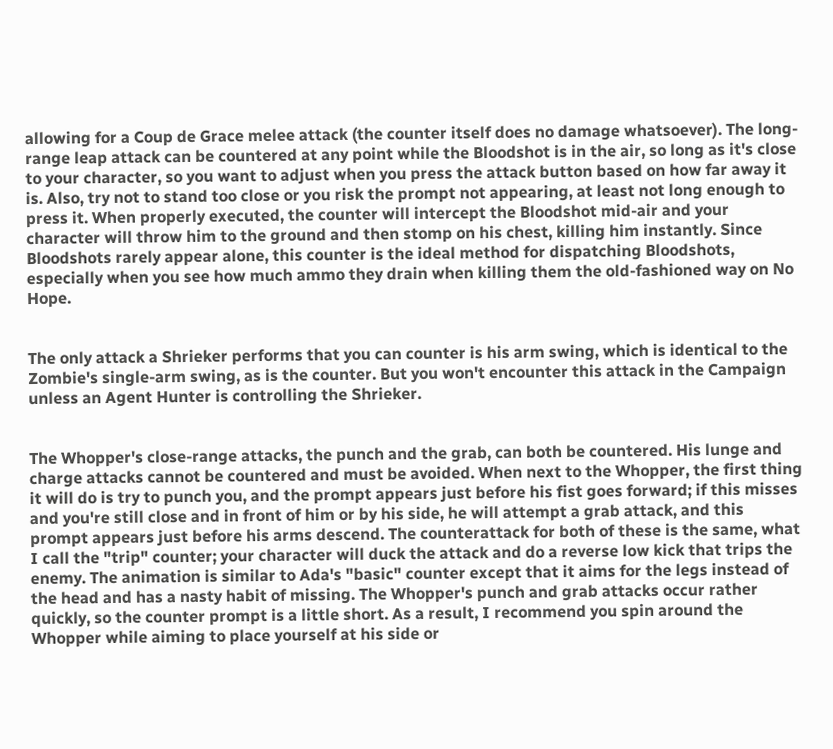allowing for a Coup de Grace melee attack (the counter itself does no damage whatsoever). The long-range leap attack can be countered at any point while the Bloodshot is in the air, so long as it's close to your character, so you want to adjust when you press the attack button based on how far away it is. Also, try not to stand too close or you risk the prompt not appearing, at least not long enough to press it. When properly executed, the counter will intercept the Bloodshot mid-air and your character will throw him to the ground and then stomp on his chest, killing him instantly. Since Bloodshots rarely appear alone, this counter is the ideal method for dispatching Bloodshots, especially when you see how much ammo they drain when killing them the old-fashioned way on No Hope.


The only attack a Shrieker performs that you can counter is his arm swing, which is identical to the Zombie's single-arm swing, as is the counter. But you won't encounter this attack in the Campaign unless an Agent Hunter is controlling the Shrieker.


The Whopper's close-range attacks, the punch and the grab, can both be countered. His lunge and charge attacks cannot be countered and must be avoided. When next to the Whopper, the first thing it will do is try to punch you, and the prompt appears just before his fist goes forward; if this misses and you're still close and in front of him or by his side, he will attempt a grab attack, and this prompt appears just before his arms descend. The counterattack for both of these is the same, what I call the "trip" counter; your character will duck the attack and do a reverse low kick that trips the enemy. The animation is similar to Ada's "basic" counter except that it aims for the legs instead of the head and has a nasty habit of missing. The Whopper's punch and grab attacks occur rather quickly, so the counter prompt is a little short. As a result, I recommend you spin around the Whopper while aiming to place yourself at his side or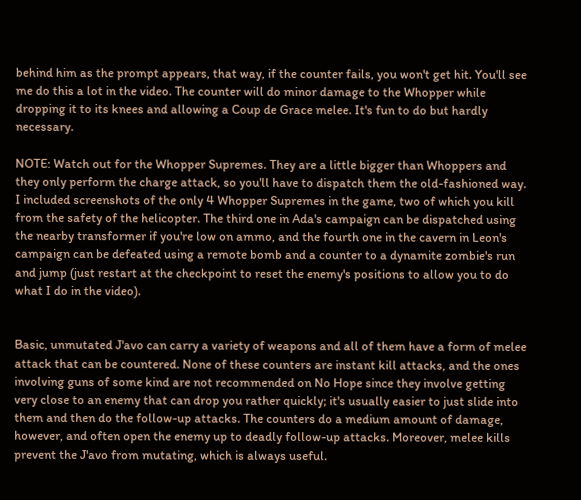behind him as the prompt appears, that way, if the counter fails, you won't get hit. You'll see me do this a lot in the video. The counter will do minor damage to the Whopper while dropping it to its knees and allowing a Coup de Grace melee. It's fun to do but hardly necessary.

NOTE: Watch out for the Whopper Supremes. They are a little bigger than Whoppers and they only perform the charge attack, so you'll have to dispatch them the old-fashioned way. I included screenshots of the only 4 Whopper Supremes in the game, two of which you kill from the safety of the helicopter. The third one in Ada's campaign can be dispatched using the nearby transformer if you're low on ammo, and the fourth one in the cavern in Leon's campaign can be defeated using a remote bomb and a counter to a dynamite zombie's run and jump (just restart at the checkpoint to reset the enemy's positions to allow you to do what I do in the video).


Basic, unmutated J'avo can carry a variety of weapons and all of them have a form of melee attack that can be countered. None of these counters are instant kill attacks, and the ones involving guns of some kind are not recommended on No Hope since they involve getting very close to an enemy that can drop you rather quickly; it's usually easier to just slide into them and then do the follow-up attacks. The counters do a medium amount of damage, however, and often open the enemy up to deadly follow-up attacks. Moreover, melee kills prevent the J'avo from mutating, which is always useful.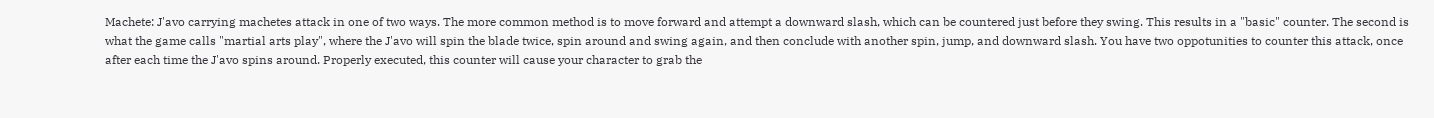Machete: J'avo carrying machetes attack in one of two ways. The more common method is to move forward and attempt a downward slash, which can be countered just before they swing. This results in a "basic" counter. The second is what the game calls "martial arts play", where the J'avo will spin the blade twice, spin around and swing again, and then conclude with another spin, jump, and downward slash. You have two oppotunities to counter this attack, once after each time the J'avo spins around. Properly executed, this counter will cause your character to grab the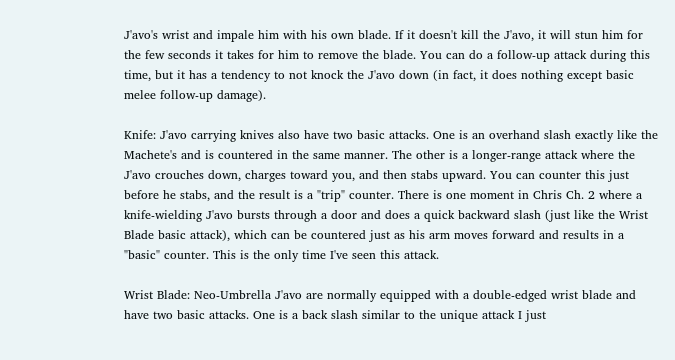J'avo's wrist and impale him with his own blade. If it doesn't kill the J'avo, it will stun him for the few seconds it takes for him to remove the blade. You can do a follow-up attack during this time, but it has a tendency to not knock the J'avo down (in fact, it does nothing except basic melee follow-up damage).

Knife: J'avo carrying knives also have two basic attacks. One is an overhand slash exactly like the Machete's and is countered in the same manner. The other is a longer-range attack where the J'avo crouches down, charges toward you, and then stabs upward. You can counter this just before he stabs, and the result is a "trip" counter. There is one moment in Chris Ch. 2 where a knife-wielding J'avo bursts through a door and does a quick backward slash (just like the Wrist Blade basic attack), which can be countered just as his arm moves forward and results in a "basic" counter. This is the only time I've seen this attack.

Wrist Blade: Neo-Umbrella J'avo are normally equipped with a double-edged wrist blade and have two basic attacks. One is a back slash similar to the unique attack I just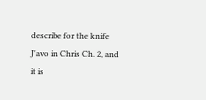describe for the knife J'avo in Chris Ch. 2, and it is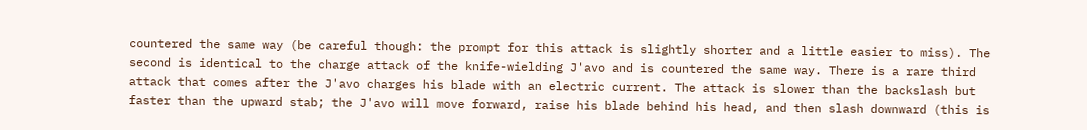countered the same way (be careful though: the prompt for this attack is slightly shorter and a little easier to miss). The second is identical to the charge attack of the knife-wielding J'avo and is countered the same way. There is a rare third attack that comes after the J'avo charges his blade with an electric current. The attack is slower than the backslash but faster than the upward stab; the J'avo will move forward, raise his blade behind his head, and then slash downward (this is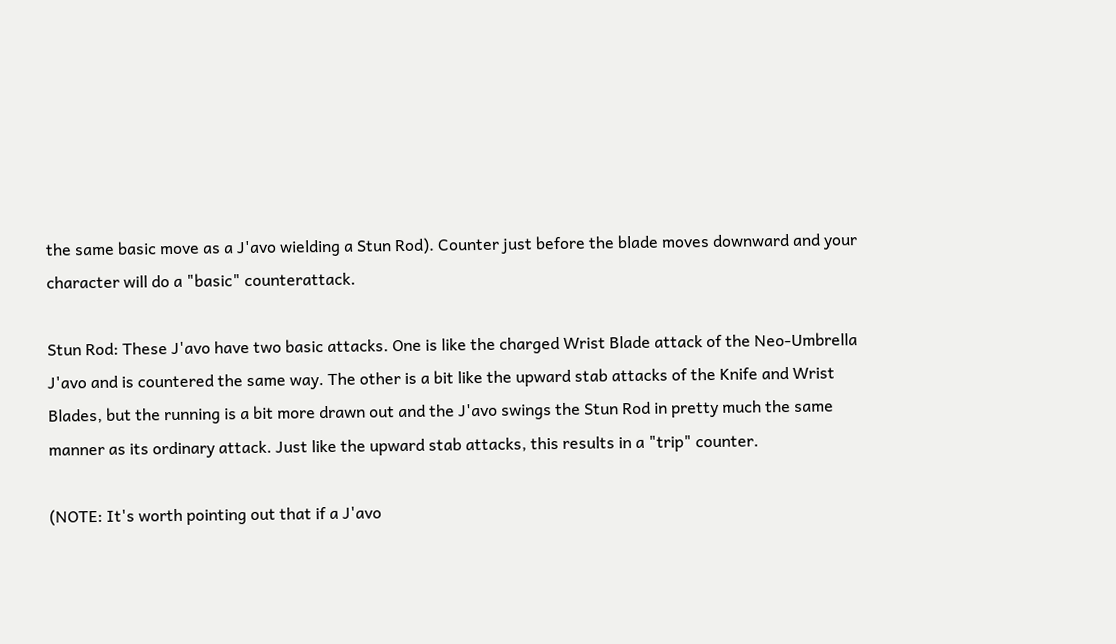the same basic move as a J'avo wielding a Stun Rod). Counter just before the blade moves downward and your character will do a "basic" counterattack.

Stun Rod: These J'avo have two basic attacks. One is like the charged Wrist Blade attack of the Neo-Umbrella J'avo and is countered the same way. The other is a bit like the upward stab attacks of the Knife and Wrist Blades, but the running is a bit more drawn out and the J'avo swings the Stun Rod in pretty much the same manner as its ordinary attack. Just like the upward stab attacks, this results in a "trip" counter.

(NOTE: It's worth pointing out that if a J'avo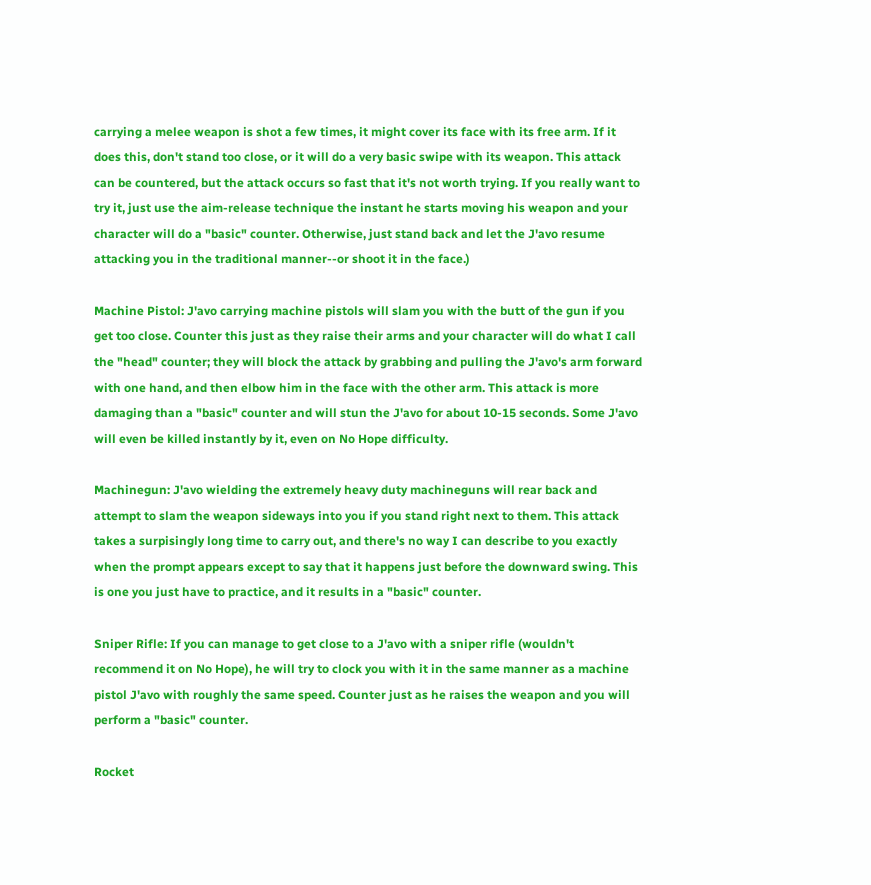carrying a melee weapon is shot a few times, it might cover its face with its free arm. If it does this, don't stand too close, or it will do a very basic swipe with its weapon. This attack can be countered, but the attack occurs so fast that it's not worth trying. If you really want to try it, just use the aim-release technique the instant he starts moving his weapon and your character will do a "basic" counter. Otherwise, just stand back and let the J'avo resume attacking you in the traditional manner--or shoot it in the face.)

Machine Pistol: J'avo carrying machine pistols will slam you with the butt of the gun if you get too close. Counter this just as they raise their arms and your character will do what I call the "head" counter; they will block the attack by grabbing and pulling the J'avo's arm forward with one hand, and then elbow him in the face with the other arm. This attack is more damaging than a "basic" counter and will stun the J'avo for about 10-15 seconds. Some J'avo will even be killed instantly by it, even on No Hope difficulty.

Machinegun: J'avo wielding the extremely heavy duty machineguns will rear back and attempt to slam the weapon sideways into you if you stand right next to them. This attack takes a surpisingly long time to carry out, and there's no way I can describe to you exactly when the prompt appears except to say that it happens just before the downward swing. This is one you just have to practice, and it results in a "basic" counter.

Sniper Rifle: If you can manage to get close to a J'avo with a sniper rifle (wouldn't recommend it on No Hope), he will try to clock you with it in the same manner as a machine pistol J'avo with roughly the same speed. Counter just as he raises the weapon and you will perform a "basic" counter.

Rocket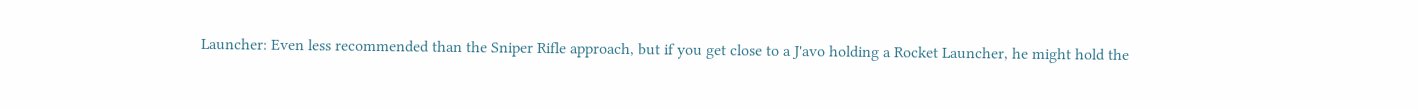Launcher: Even less recommended than the Sniper Rifle approach, but if you get close to a J'avo holding a Rocket Launcher, he might hold the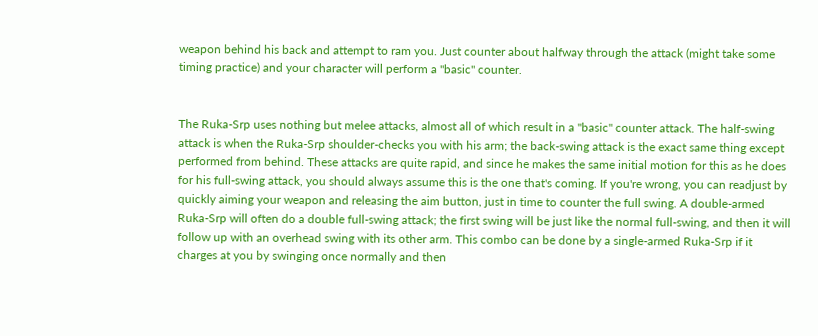weapon behind his back and attempt to ram you. Just counter about halfway through the attack (might take some timing practice) and your character will perform a "basic" counter.


The Ruka-Srp uses nothing but melee attacks, almost all of which result in a "basic" counter attack. The half-swing attack is when the Ruka-Srp shoulder-checks you with his arm; the back-swing attack is the exact same thing except performed from behind. These attacks are quite rapid, and since he makes the same initial motion for this as he does for his full-swing attack, you should always assume this is the one that's coming. If you're wrong, you can readjust by quickly aiming your weapon and releasing the aim button, just in time to counter the full swing. A double-armed Ruka-Srp will often do a double full-swing attack; the first swing will be just like the normal full-swing, and then it will follow up with an overhead swing with its other arm. This combo can be done by a single-armed Ruka-Srp if it charges at you by swinging once normally and then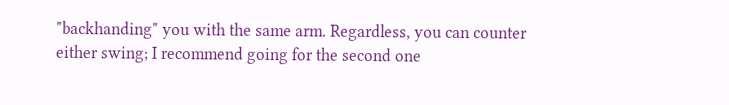"backhanding" you with the same arm. Regardless, you can counter either swing; I recommend going for the second one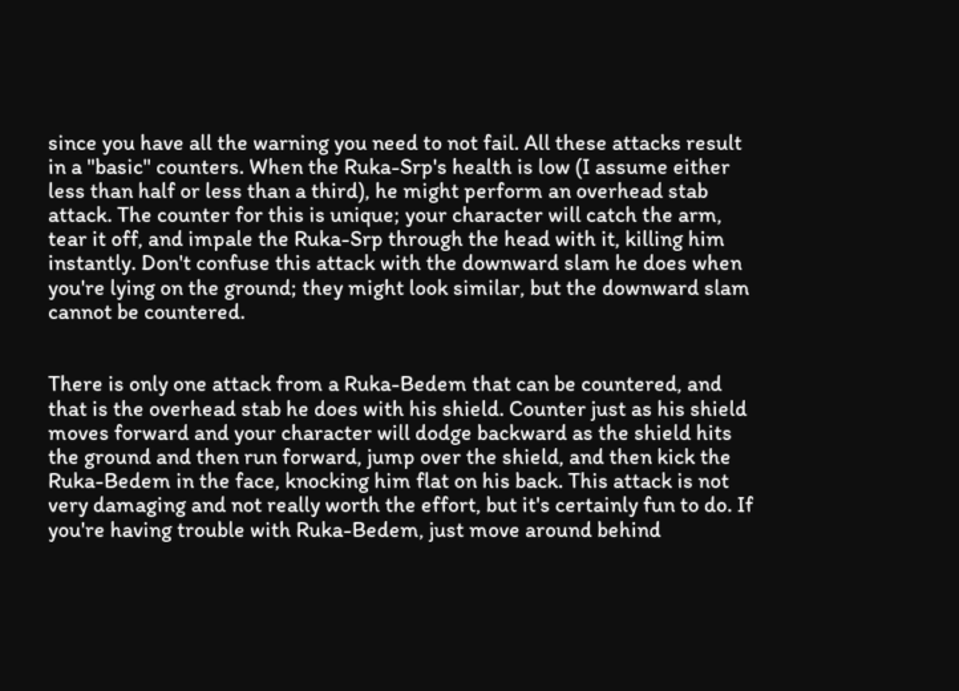since you have all the warning you need to not fail. All these attacks result in a "basic" counters. When the Ruka-Srp's health is low (I assume either less than half or less than a third), he might perform an overhead stab attack. The counter for this is unique; your character will catch the arm, tear it off, and impale the Ruka-Srp through the head with it, killing him instantly. Don't confuse this attack with the downward slam he does when you're lying on the ground; they might look similar, but the downward slam cannot be countered.


There is only one attack from a Ruka-Bedem that can be countered, and that is the overhead stab he does with his shield. Counter just as his shield moves forward and your character will dodge backward as the shield hits the ground and then run forward, jump over the shield, and then kick the Ruka-Bedem in the face, knocking him flat on his back. This attack is not very damaging and not really worth the effort, but it's certainly fun to do. If you're having trouble with Ruka-Bedem, just move around behind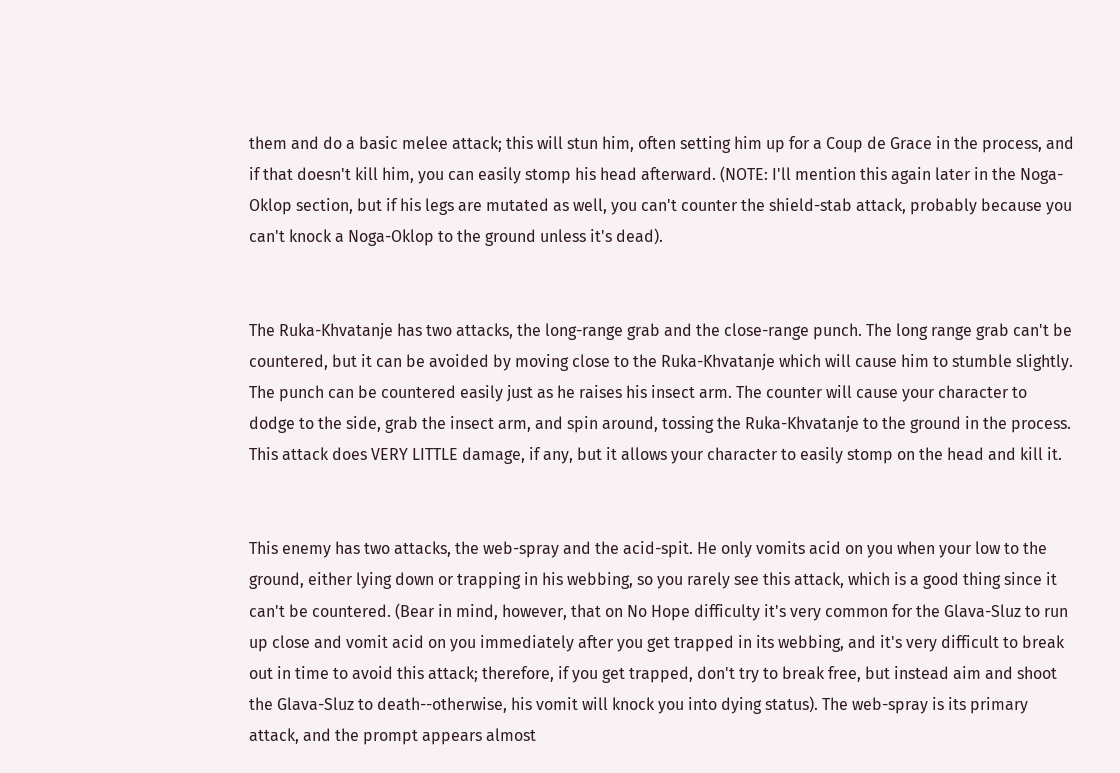them and do a basic melee attack; this will stun him, often setting him up for a Coup de Grace in the process, and if that doesn't kill him, you can easily stomp his head afterward. (NOTE: I'll mention this again later in the Noga-Oklop section, but if his legs are mutated as well, you can't counter the shield-stab attack, probably because you can't knock a Noga-Oklop to the ground unless it's dead).


The Ruka-Khvatanje has two attacks, the long-range grab and the close-range punch. The long range grab can't be countered, but it can be avoided by moving close to the Ruka-Khvatanje which will cause him to stumble slightly. The punch can be countered easily just as he raises his insect arm. The counter will cause your character to dodge to the side, grab the insect arm, and spin around, tossing the Ruka-Khvatanje to the ground in the process. This attack does VERY LITTLE damage, if any, but it allows your character to easily stomp on the head and kill it.


This enemy has two attacks, the web-spray and the acid-spit. He only vomits acid on you when your low to the ground, either lying down or trapping in his webbing, so you rarely see this attack, which is a good thing since it can't be countered. (Bear in mind, however, that on No Hope difficulty it's very common for the Glava-Sluz to run up close and vomit acid on you immediately after you get trapped in its webbing, and it's very difficult to break out in time to avoid this attack; therefore, if you get trapped, don't try to break free, but instead aim and shoot the Glava-Sluz to death--otherwise, his vomit will knock you into dying status). The web-spray is its primary attack, and the prompt appears almost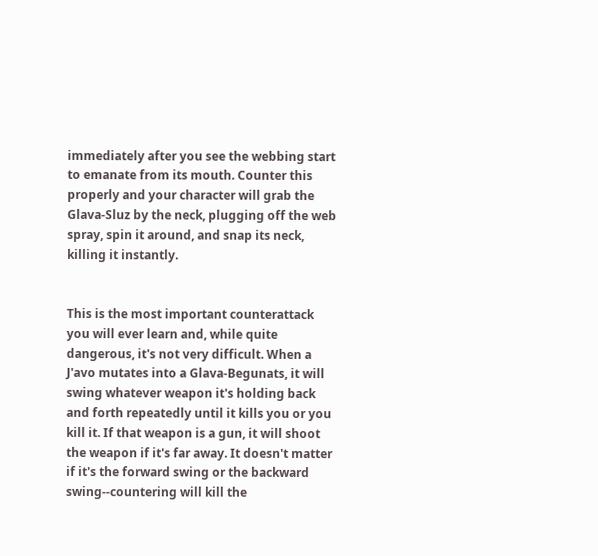immediately after you see the webbing start to emanate from its mouth. Counter this properly and your character will grab the Glava-Sluz by the neck, plugging off the web spray, spin it around, and snap its neck, killing it instantly.


This is the most important counterattack you will ever learn and, while quite dangerous, it's not very difficult. When a J'avo mutates into a Glava-Begunats, it will swing whatever weapon it's holding back and forth repeatedly until it kills you or you kill it. If that weapon is a gun, it will shoot the weapon if it's far away. It doesn't matter if it's the forward swing or the backward swing--countering will kill the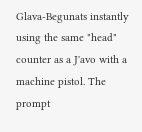Glava-Begunats instantly using the same "head" counter as a J'avo with a machine pistol. The prompt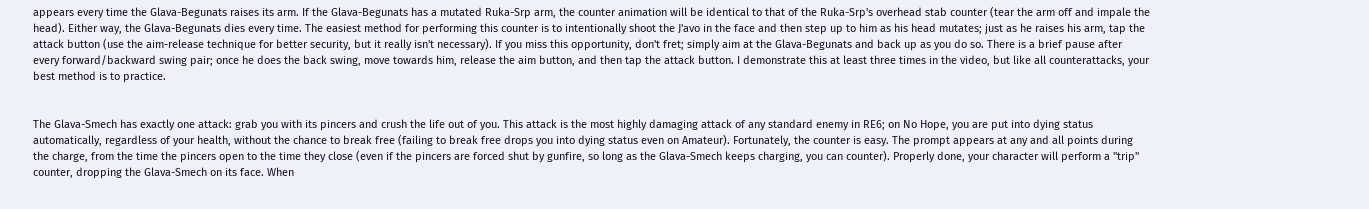appears every time the Glava-Begunats raises its arm. If the Glava-Begunats has a mutated Ruka-Srp arm, the counter animation will be identical to that of the Ruka-Srp's overhead stab counter (tear the arm off and impale the head). Either way, the Glava-Begunats dies every time. The easiest method for performing this counter is to intentionally shoot the J'avo in the face and then step up to him as his head mutates; just as he raises his arm, tap the attack button (use the aim-release technique for better security, but it really isn't necessary). If you miss this opportunity, don't fret; simply aim at the Glava-Begunats and back up as you do so. There is a brief pause after every forward/backward swing pair; once he does the back swing, move towards him, release the aim button, and then tap the attack button. I demonstrate this at least three times in the video, but like all counterattacks, your best method is to practice.


The Glava-Smech has exactly one attack: grab you with its pincers and crush the life out of you. This attack is the most highly damaging attack of any standard enemy in RE6; on No Hope, you are put into dying status automatically, regardless of your health, without the chance to break free (failing to break free drops you into dying status even on Amateur). Fortunately, the counter is easy. The prompt appears at any and all points during the charge, from the time the pincers open to the time they close (even if the pincers are forced shut by gunfire, so long as the Glava-Smech keeps charging, you can counter). Properly done, your character will perform a "trip" counter, dropping the Glava-Smech on its face. When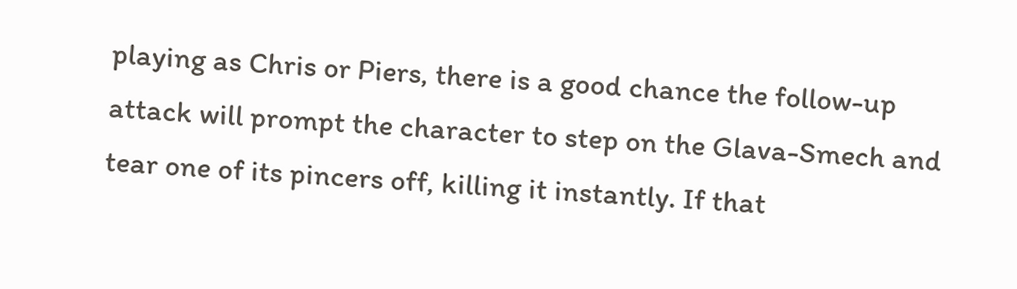playing as Chris or Piers, there is a good chance the follow-up attack will prompt the character to step on the Glava-Smech and tear one of its pincers off, killing it instantly. If that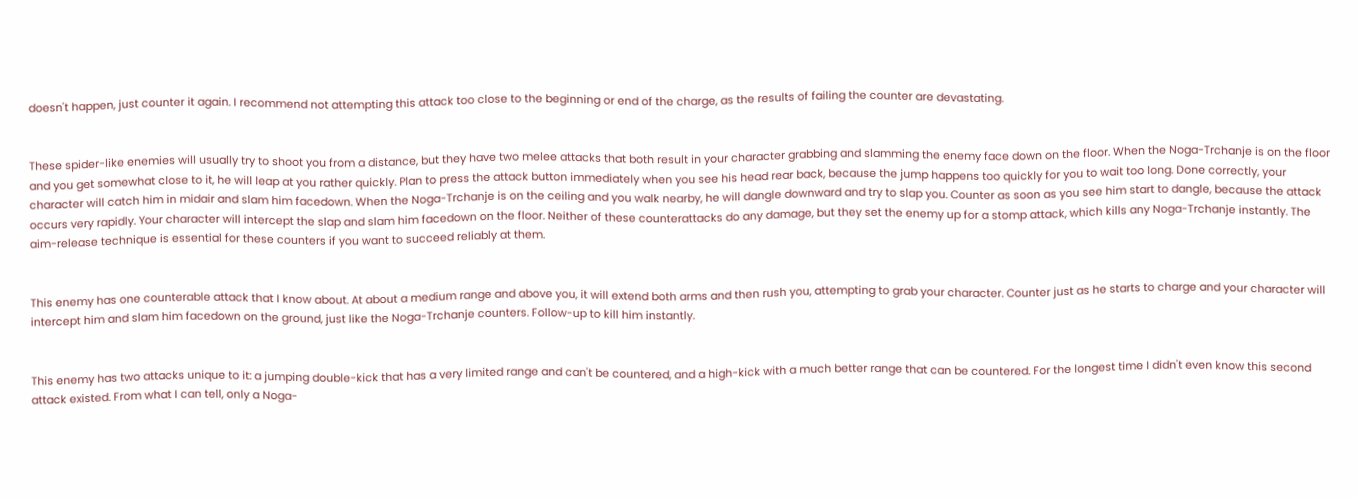doesn't happen, just counter it again. I recommend not attempting this attack too close to the beginning or end of the charge, as the results of failing the counter are devastating.


These spider-like enemies will usually try to shoot you from a distance, but they have two melee attacks that both result in your character grabbing and slamming the enemy face down on the floor. When the Noga-Trchanje is on the floor and you get somewhat close to it, he will leap at you rather quickly. Plan to press the attack button immediately when you see his head rear back, because the jump happens too quickly for you to wait too long. Done correctly, your character will catch him in midair and slam him facedown. When the Noga-Trchanje is on the ceiling and you walk nearby, he will dangle downward and try to slap you. Counter as soon as you see him start to dangle, because the attack occurs very rapidly. Your character will intercept the slap and slam him facedown on the floor. Neither of these counterattacks do any damage, but they set the enemy up for a stomp attack, which kills any Noga-Trchanje instantly. The aim-release technique is essential for these counters if you want to succeed reliably at them.


This enemy has one counterable attack that I know about. At about a medium range and above you, it will extend both arms and then rush you, attempting to grab your character. Counter just as he starts to charge and your character will intercept him and slam him facedown on the ground, just like the Noga-Trchanje counters. Follow-up to kill him instantly.


This enemy has two attacks unique to it: a jumping double-kick that has a very limited range and can't be countered, and a high-kick with a much better range that can be countered. For the longest time I didn't even know this second attack existed. From what I can tell, only a Noga-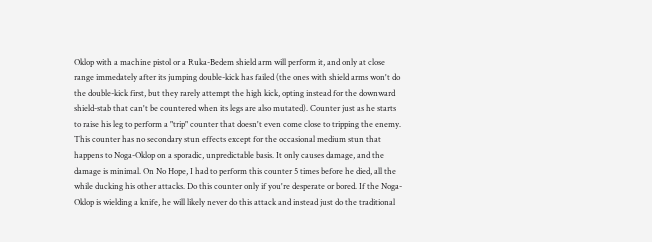Oklop with a machine pistol or a Ruka-Bedem shield arm will perform it, and only at close range immedately after its jumping double-kick has failed (the ones with shield arms won't do the double-kick first, but they rarely attempt the high kick, opting instead for the downward shield-stab that can't be countered when its legs are also mutated). Counter just as he starts to raise his leg to perform a "trip" counter that doesn't even come close to tripping the enemy. This counter has no secondary stun effects except for the occasional medium stun that happens to Noga-Oklop on a sporadic, unpredictable basis. It only causes damage, and the damage is minimal. On No Hope, I had to perform this counter 5 times before he died, all the while ducking his other attacks. Do this counter only if you're desperate or bored. If the Noga-Oklop is wielding a knife, he will likely never do this attack and instead just do the traditional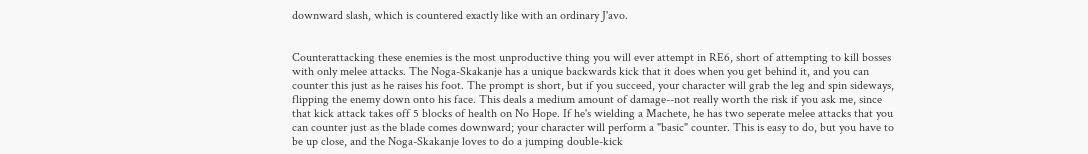downward slash, which is countered exactly like with an ordinary J'avo.


Counterattacking these enemies is the most unproductive thing you will ever attempt in RE6, short of attempting to kill bosses with only melee attacks. The Noga-Skakanje has a unique backwards kick that it does when you get behind it, and you can counter this just as he raises his foot. The prompt is short, but if you succeed, your character will grab the leg and spin sideways, flipping the enemy down onto his face. This deals a medium amount of damage--not really worth the risk if you ask me, since that kick attack takes off 5 blocks of health on No Hope. If he's wielding a Machete, he has two seperate melee attacks that you can counter just as the blade comes downward; your character will perform a "basic" counter. This is easy to do, but you have to be up close, and the Noga-Skakanje loves to do a jumping double-kick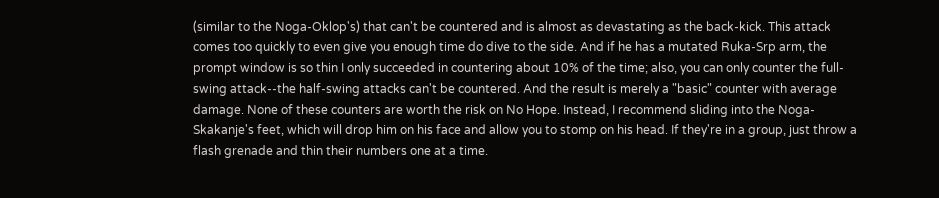(similar to the Noga-Oklop's) that can't be countered and is almost as devastating as the back-kick. This attack comes too quickly to even give you enough time do dive to the side. And if he has a mutated Ruka-Srp arm, the prompt window is so thin I only succeeded in countering about 10% of the time; also, you can only counter the full-swing attack--the half-swing attacks can't be countered. And the result is merely a "basic" counter with average damage. None of these counters are worth the risk on No Hope. Instead, I recommend sliding into the Noga-Skakanje's feet, which will drop him on his face and allow you to stomp on his head. If they're in a group, just throw a flash grenade and thin their numbers one at a time.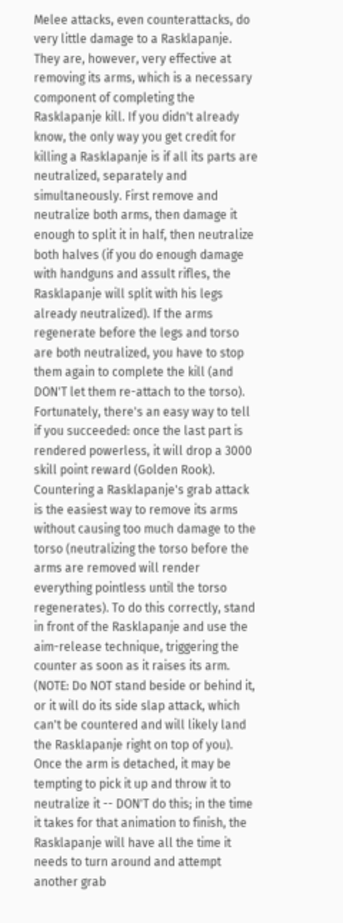Melee attacks, even counterattacks, do very little damage to a Rasklapanje. They are, however, very effective at removing its arms, which is a necessary component of completing the Rasklapanje kill. If you didn't already know, the only way you get credit for killing a Rasklapanje is if all its parts are neutralized, separately and simultaneously. First remove and neutralize both arms, then damage it enough to split it in half, then neutralize both halves (if you do enough damage with handguns and assult rifles, the Rasklapanje will split with his legs already neutralized). If the arms regenerate before the legs and torso are both neutralized, you have to stop them again to complete the kill (and DON'T let them re-attach to the torso). Fortunately, there's an easy way to tell if you succeeded: once the last part is rendered powerless, it will drop a 3000 skill point reward (Golden Rook). Countering a Rasklapanje's grab attack is the easiest way to remove its arms without causing too much damage to the torso (neutralizing the torso before the arms are removed will render everything pointless until the torso regenerates). To do this correctly, stand in front of the Rasklapanje and use the aim-release technique, triggering the counter as soon as it raises its arm. (NOTE: Do NOT stand beside or behind it, or it will do its side slap attack, which can't be countered and will likely land the Rasklapanje right on top of you). Once the arm is detached, it may be tempting to pick it up and throw it to neutralize it -- DON'T do this; in the time it takes for that animation to finish, the Rasklapanje will have all the time it needs to turn around and attempt another grab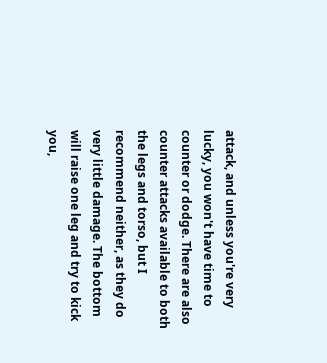attack, and unless you're very lucky, you won't have time to counter or dodge. There are also counter attacks available to both the legs and torso, but I recommend neither, as they do very little damage. The bottom will raise one leg and try to kick you,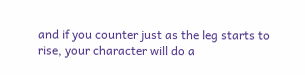and if you counter just as the leg starts to rise, your character will do a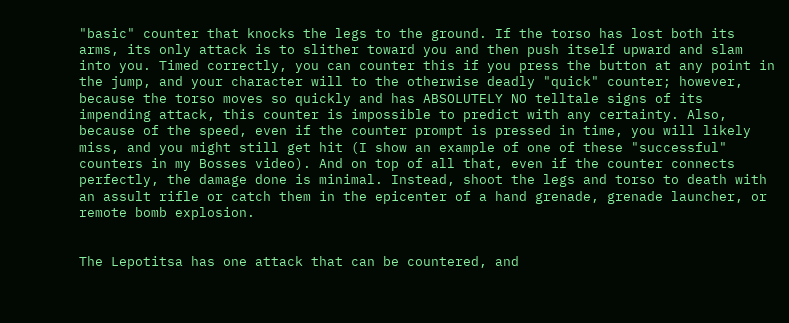"basic" counter that knocks the legs to the ground. If the torso has lost both its arms, its only attack is to slither toward you and then push itself upward and slam into you. Timed correctly, you can counter this if you press the button at any point in the jump, and your character will to the otherwise deadly "quick" counter; however, because the torso moves so quickly and has ABSOLUTELY NO telltale signs of its impending attack, this counter is impossible to predict with any certainty. Also, because of the speed, even if the counter prompt is pressed in time, you will likely miss, and you might still get hit (I show an example of one of these "successful" counters in my Bosses video). And on top of all that, even if the counter connects perfectly, the damage done is minimal. Instead, shoot the legs and torso to death with an assult rifle or catch them in the epicenter of a hand grenade, grenade launcher, or remote bomb explosion.


The Lepotitsa has one attack that can be countered, and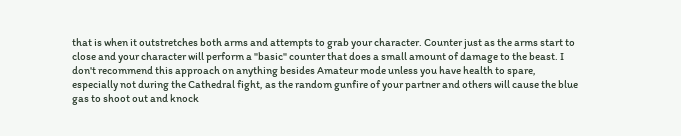that is when it outstretches both arms and attempts to grab your character. Counter just as the arms start to close and your character will perform a "basic" counter that does a small amount of damage to the beast. I don't recommend this approach on anything besides Amateur mode unless you have health to spare, especially not during the Cathedral fight, as the random gunfire of your partner and others will cause the blue gas to shoot out and knock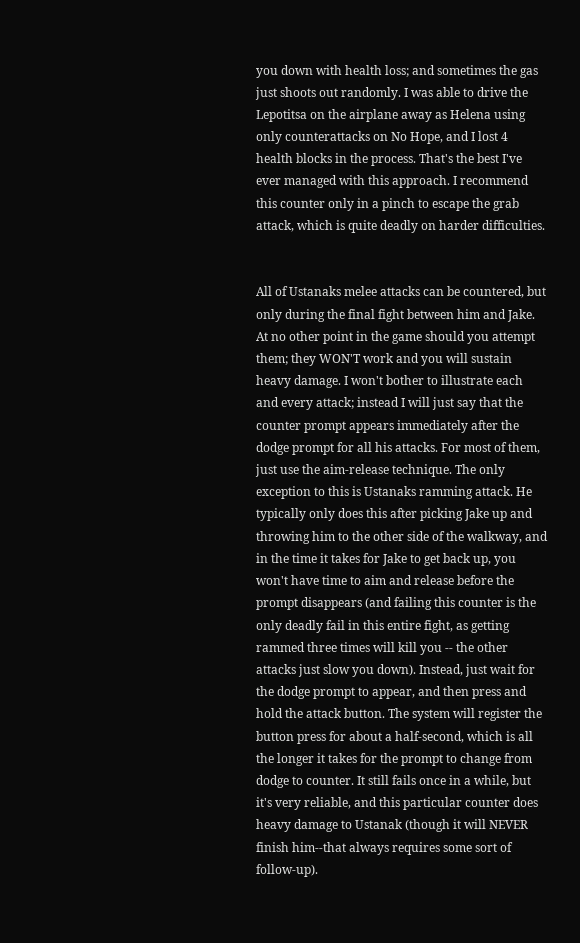you down with health loss; and sometimes the gas just shoots out randomly. I was able to drive the Lepotitsa on the airplane away as Helena using only counterattacks on No Hope, and I lost 4 health blocks in the process. That's the best I've ever managed with this approach. I recommend this counter only in a pinch to escape the grab attack, which is quite deadly on harder difficulties.


All of Ustanaks melee attacks can be countered, but only during the final fight between him and Jake. At no other point in the game should you attempt them; they WON'T work and you will sustain heavy damage. I won't bother to illustrate each and every attack; instead I will just say that the counter prompt appears immediately after the dodge prompt for all his attacks. For most of them, just use the aim-release technique. The only exception to this is Ustanaks ramming attack. He typically only does this after picking Jake up and throwing him to the other side of the walkway, and in the time it takes for Jake to get back up, you won't have time to aim and release before the prompt disappears (and failing this counter is the only deadly fail in this entire fight, as getting rammed three times will kill you -- the other attacks just slow you down). Instead, just wait for the dodge prompt to appear, and then press and hold the attack button. The system will register the button press for about a half-second, which is all the longer it takes for the prompt to change from dodge to counter. It still fails once in a while, but it's very reliable, and this particular counter does heavy damage to Ustanak (though it will NEVER finish him--that always requires some sort of follow-up).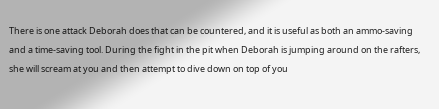There is one attack Deborah does that can be countered, and it is useful as both an ammo-saving and a time-saving tool. During the fight in the pit when Deborah is jumping around on the rafters, she will scream at you and then attempt to dive down on top of you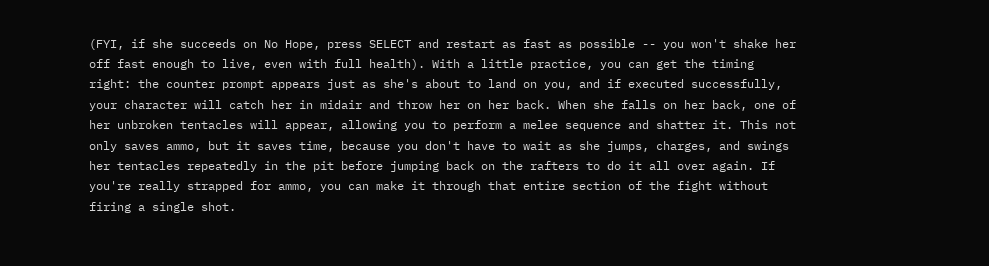(FYI, if she succeeds on No Hope, press SELECT and restart as fast as possible -- you won't shake her off fast enough to live, even with full health). With a little practice, you can get the timing right: the counter prompt appears just as she's about to land on you, and if executed successfully, your character will catch her in midair and throw her on her back. When she falls on her back, one of her unbroken tentacles will appear, allowing you to perform a melee sequence and shatter it. This not only saves ammo, but it saves time, because you don't have to wait as she jumps, charges, and swings her tentacles repeatedly in the pit before jumping back on the rafters to do it all over again. If you're really strapped for ammo, you can make it through that entire section of the fight without firing a single shot.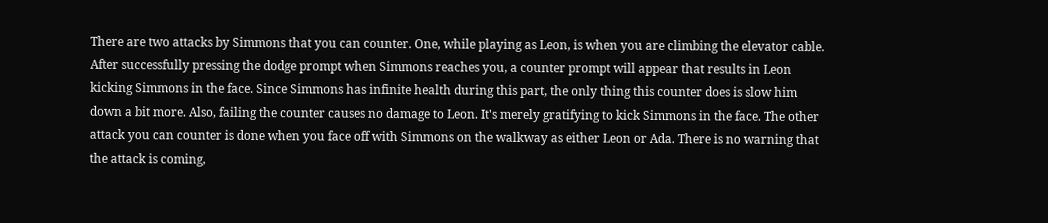There are two attacks by Simmons that you can counter. One, while playing as Leon, is when you are climbing the elevator cable. After successfully pressing the dodge prompt when Simmons reaches you, a counter prompt will appear that results in Leon kicking Simmons in the face. Since Simmons has infinite health during this part, the only thing this counter does is slow him down a bit more. Also, failing the counter causes no damage to Leon. It's merely gratifying to kick Simmons in the face. The other attack you can counter is done when you face off with Simmons on the walkway as either Leon or Ada. There is no warning that the attack is coming,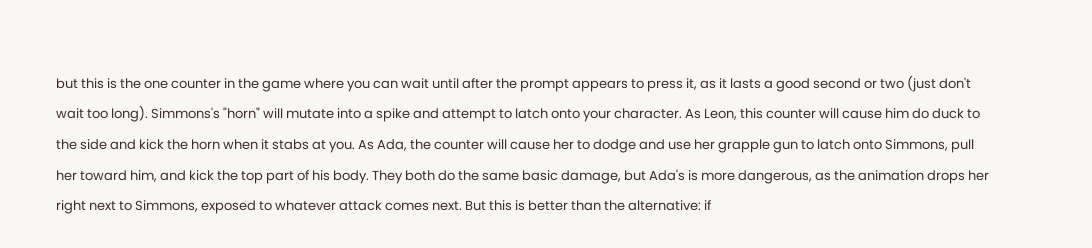but this is the one counter in the game where you can wait until after the prompt appears to press it, as it lasts a good second or two (just don't wait too long). Simmons's "horn" will mutate into a spike and attempt to latch onto your character. As Leon, this counter will cause him do duck to the side and kick the horn when it stabs at you. As Ada, the counter will cause her to dodge and use her grapple gun to latch onto Simmons, pull her toward him, and kick the top part of his body. They both do the same basic damage, but Ada's is more dangerous, as the animation drops her right next to Simmons, exposed to whatever attack comes next. But this is better than the alternative: if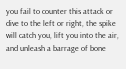you fail to counter this attack or dive to the left or right, the spike will catch you, lift you into the air, and unleash a barrage of bone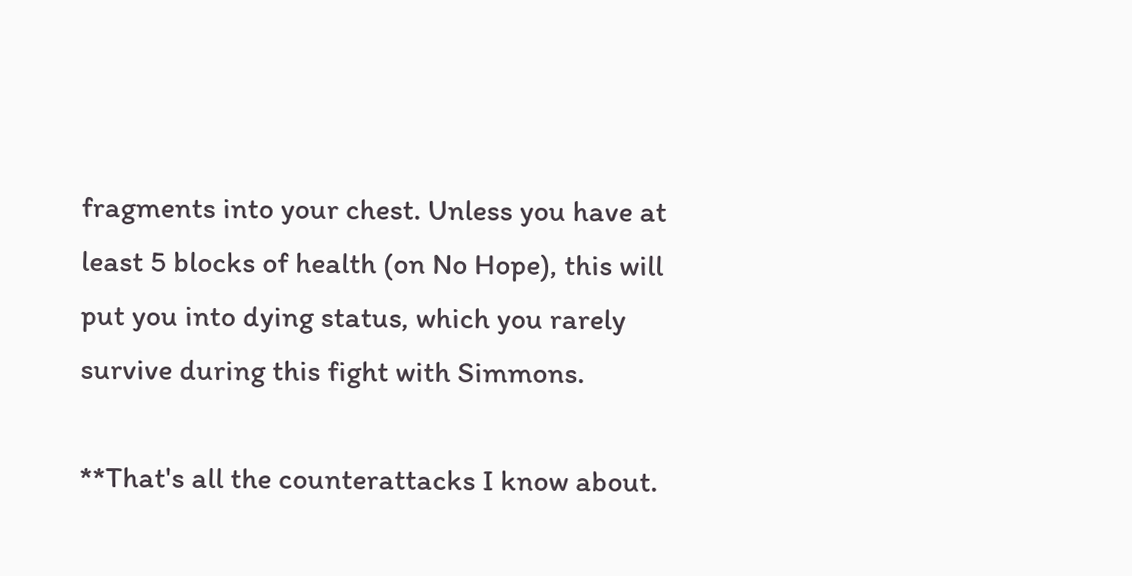fragments into your chest. Unless you have at least 5 blocks of health (on No Hope), this will put you into dying status, which you rarely survive during this fight with Simmons.

**That's all the counterattacks I know about.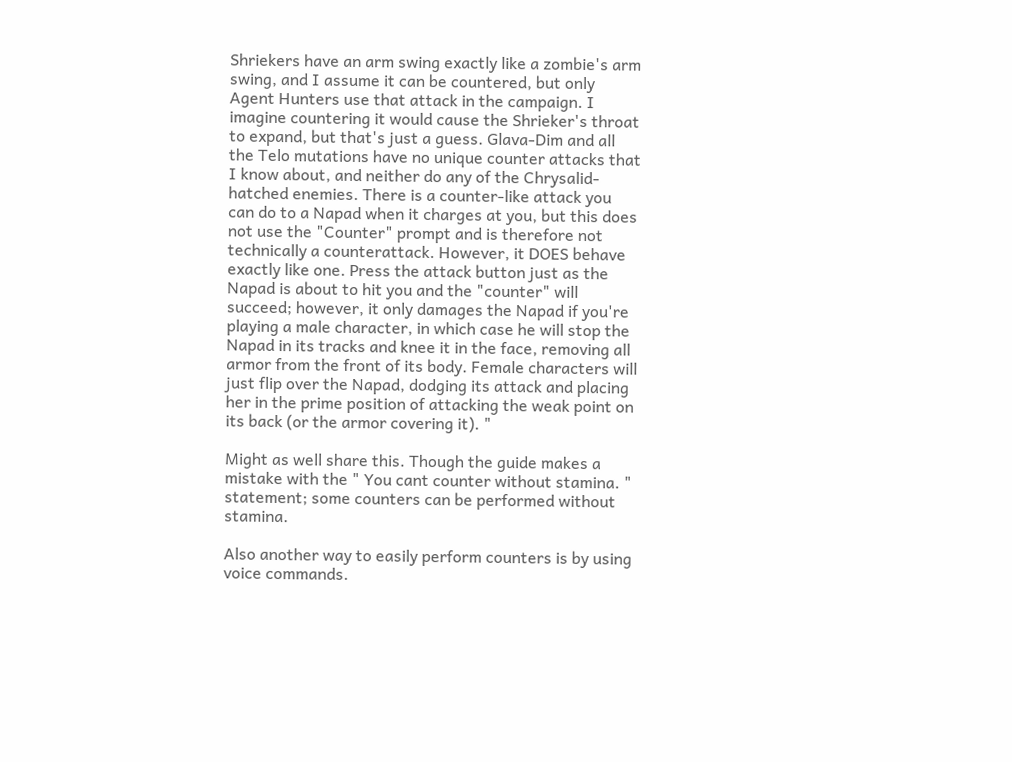Shriekers have an arm swing exactly like a zombie's arm swing, and I assume it can be countered, but only Agent Hunters use that attack in the campaign. I imagine countering it would cause the Shrieker's throat to expand, but that's just a guess. Glava-Dim and all the Telo mutations have no unique counter attacks that I know about, and neither do any of the Chrysalid-hatched enemies. There is a counter-like attack you can do to a Napad when it charges at you, but this does not use the "Counter" prompt and is therefore not technically a counterattack. However, it DOES behave exactly like one. Press the attack button just as the Napad is about to hit you and the "counter" will succeed; however, it only damages the Napad if you're playing a male character, in which case he will stop the Napad in its tracks and knee it in the face, removing all armor from the front of its body. Female characters will just flip over the Napad, dodging its attack and placing her in the prime position of attacking the weak point on its back (or the armor covering it). "

Might as well share this. Though the guide makes a mistake with the " You cant counter without stamina. " statement; some counters can be performed without stamina.

Also another way to easily perform counters is by using voice commands.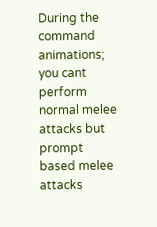During the command animations; you cant perform normal melee attacks but prompt based melee attacks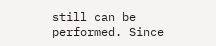still can be performed. Since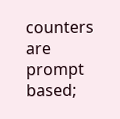counters are prompt based;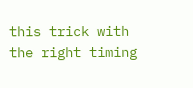this trick with the right timing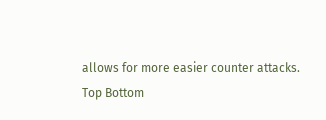allows for more easier counter attacks.
Top Bottom